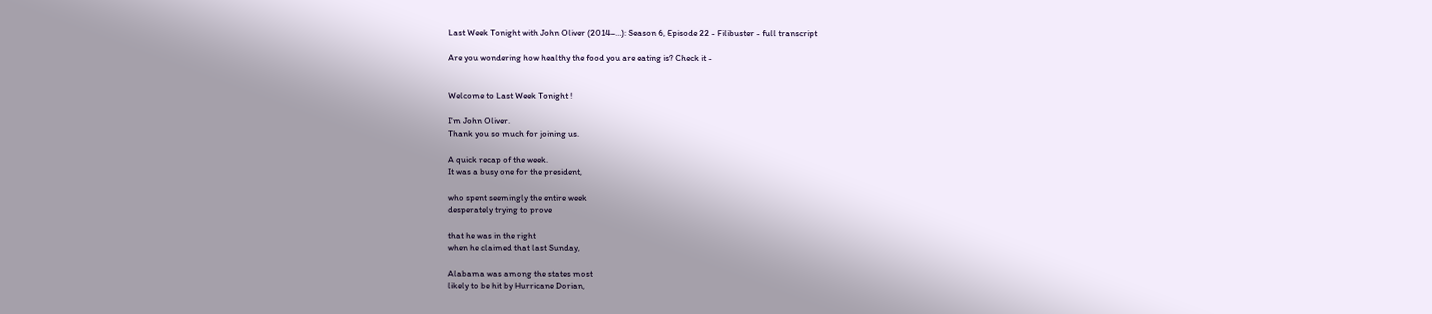Last Week Tonight with John Oliver (2014–…): Season 6, Episode 22 - Filibuster - full transcript

Are you wondering how healthy the food you are eating is? Check it -


Welcome to Last Week Tonight !

I'm John Oliver.
Thank you so much for joining us.

A quick recap of the week.
It was a busy one for the president,

who spent seemingly the entire week
desperately trying to prove

that he was in the right
when he claimed that last Sunday,

Alabama was among the states most
likely to be hit by Hurricane Dorian,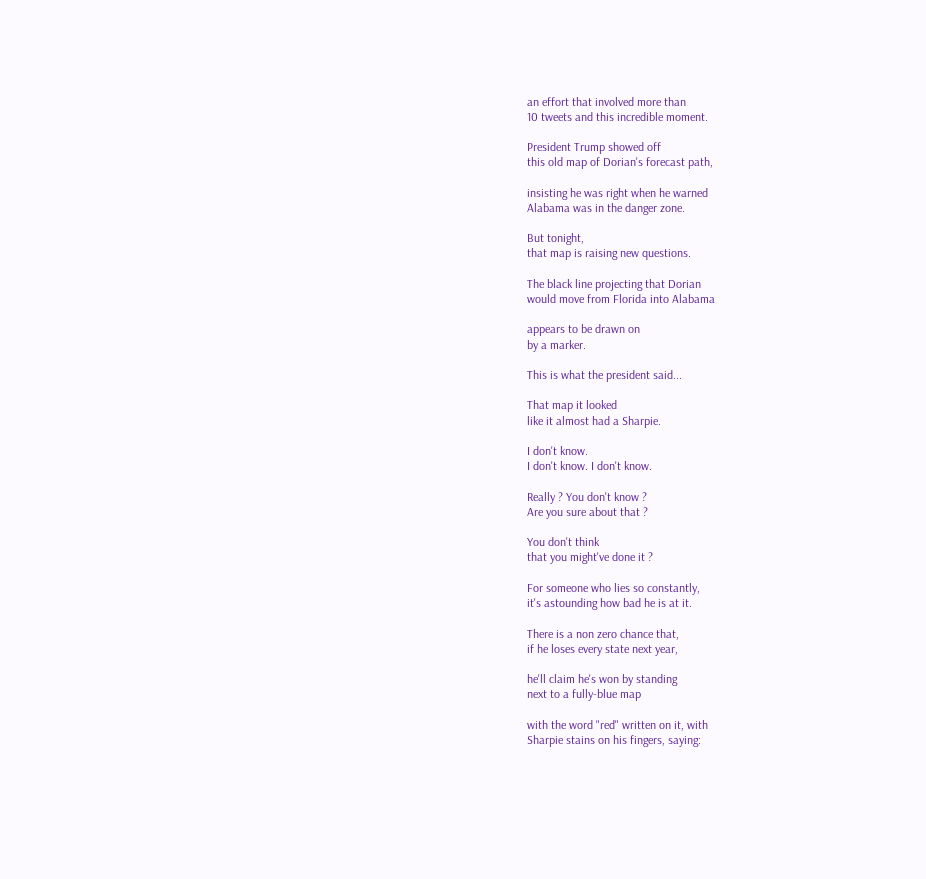an effort that involved more than
10 tweets and this incredible moment.

President Trump showed off
this old map of Dorian's forecast path,

insisting he was right when he warned
Alabama was in the danger zone.

But tonight,
that map is raising new questions.

The black line projecting that Dorian
would move from Florida into Alabama

appears to be drawn on
by a marker.

This is what the president said...

That map it looked
like it almost had a Sharpie.

I don't know.
I don't know. I don't know.

Really ? You don't know ?
Are you sure about that ?

You don't think
that you might've done it ?

For someone who lies so constantly,
it's astounding how bad he is at it.

There is a non zero chance that,
if he loses every state next year,

he'll claim he's won by standing
next to a fully-blue map

with the word "red" written on it, with
Sharpie stains on his fingers, saying: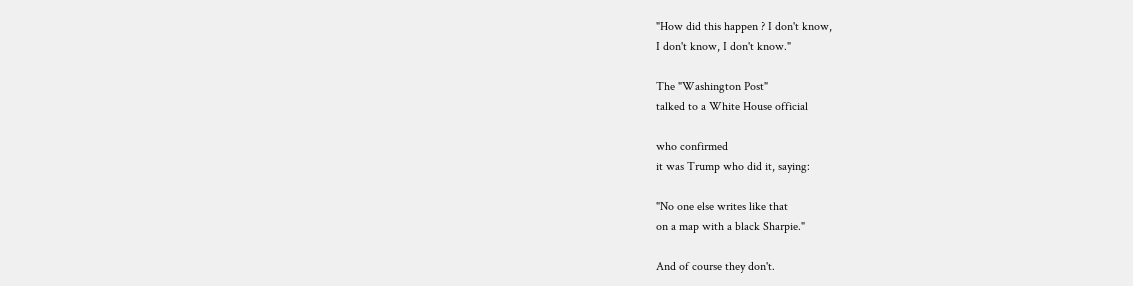"How did this happen ? I don't know,
I don't know, I don't know."

The "Washington Post"
talked to a White House official

who confirmed
it was Trump who did it, saying:

"No one else writes like that
on a map with a black Sharpie."

And of course they don't.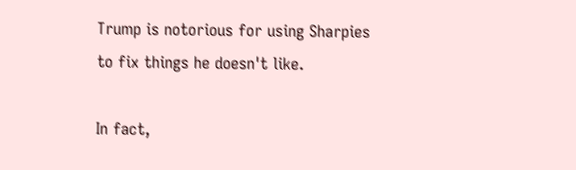Trump is notorious for using Sharpies
to fix things he doesn't like.

In fact,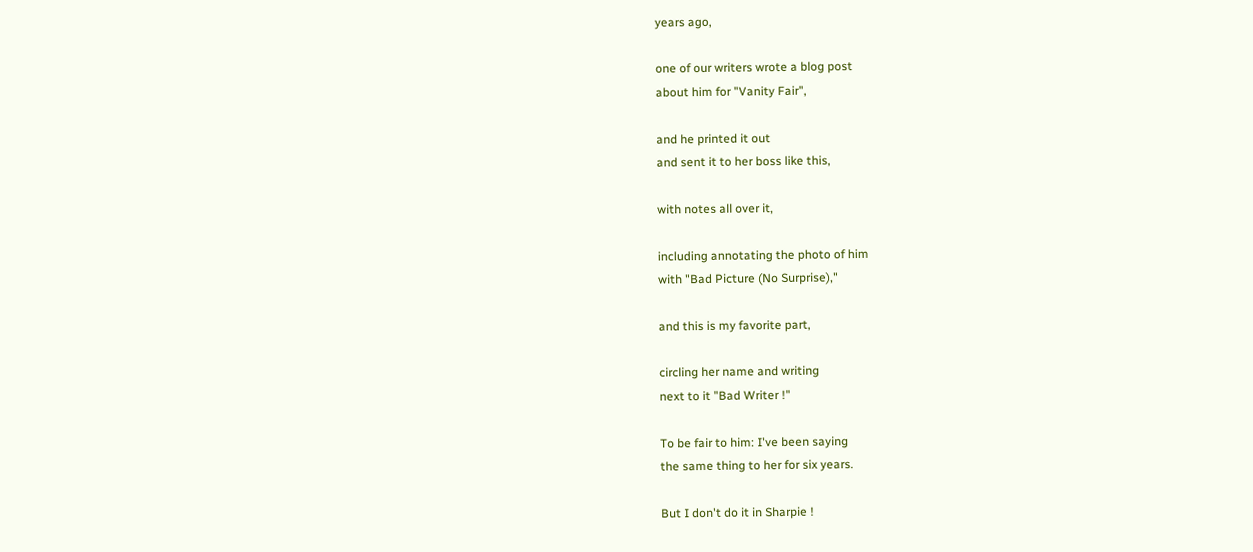years ago,

one of our writers wrote a blog post
about him for "Vanity Fair",

and he printed it out
and sent it to her boss like this,

with notes all over it,

including annotating the photo of him
with "Bad Picture (No Surprise),"

and this is my favorite part,

circling her name and writing
next to it "Bad Writer !"

To be fair to him: I've been saying
the same thing to her for six years.

But I don't do it in Sharpie !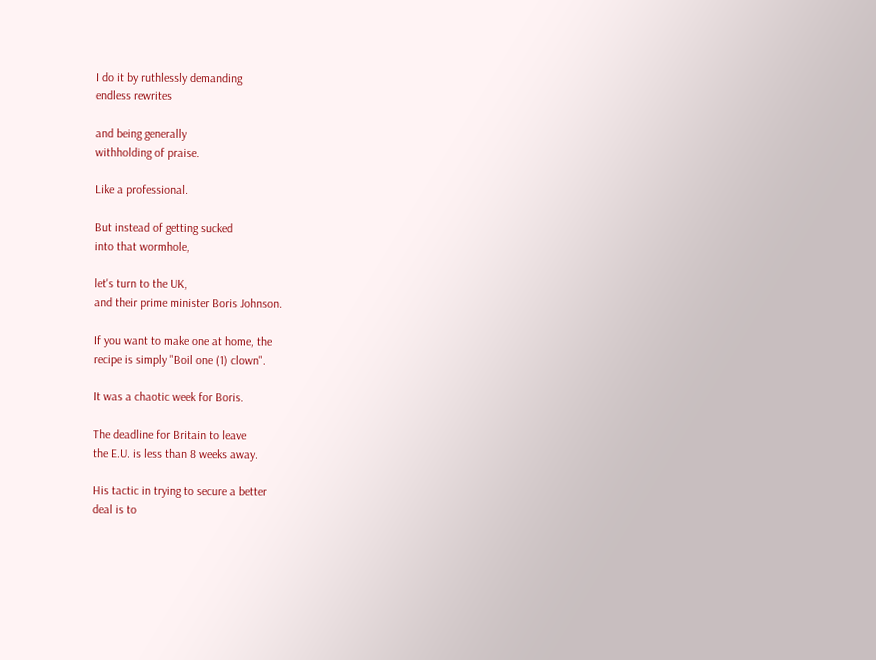I do it by ruthlessly demanding
endless rewrites

and being generally
withholding of praise.

Like a professional.

But instead of getting sucked
into that wormhole,

let's turn to the UK,
and their prime minister Boris Johnson.

If you want to make one at home, the
recipe is simply "Boil one (1) clown".

It was a chaotic week for Boris.

The deadline for Britain to leave
the E.U. is less than 8 weeks away.

His tactic in trying to secure a better
deal is to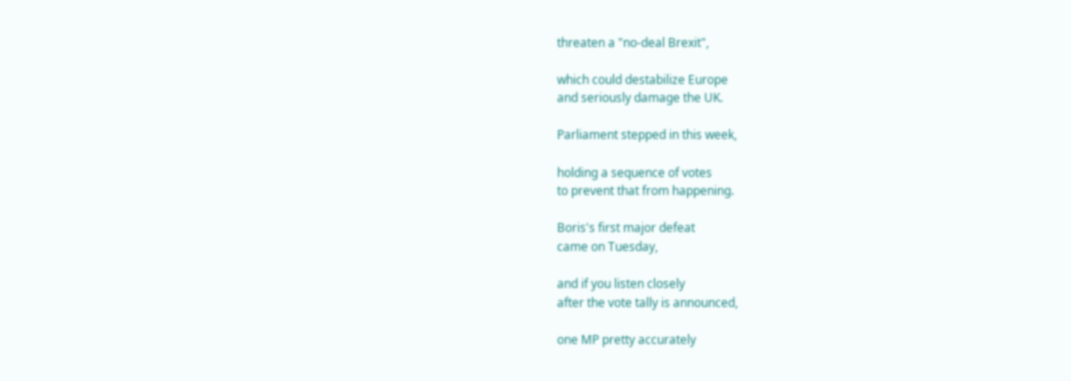threaten a "no-deal Brexit",

which could destabilize Europe
and seriously damage the UK.

Parliament stepped in this week,

holding a sequence of votes
to prevent that from happening.

Boris's first major defeat
came on Tuesday,

and if you listen closely
after the vote tally is announced,

one MP pretty accurately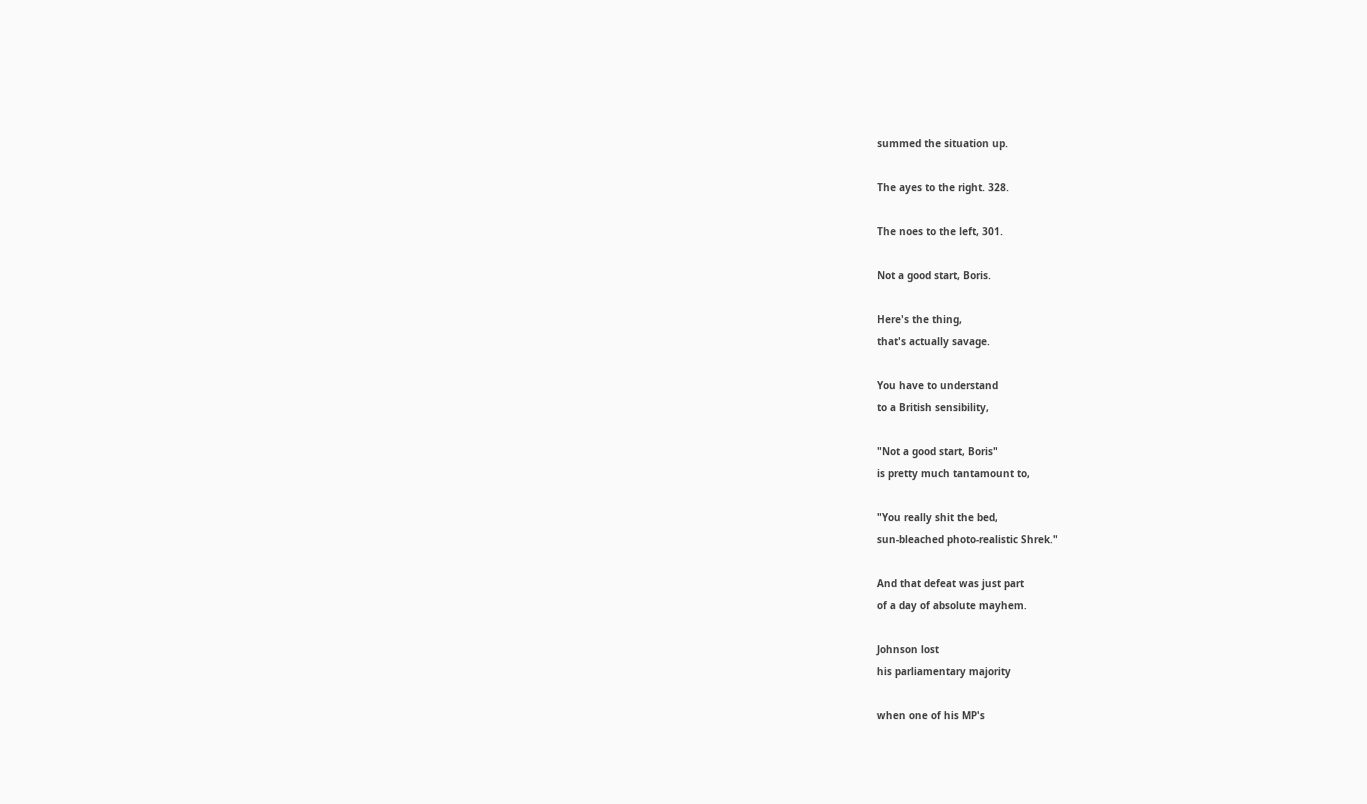summed the situation up.

The ayes to the right. 328.

The noes to the left, 301.

Not a good start, Boris.

Here's the thing,
that's actually savage.

You have to understand
to a British sensibility,

"Not a good start, Boris"
is pretty much tantamount to,

"You really shit the bed,
sun-bleached photo-realistic Shrek."

And that defeat was just part
of a day of absolute mayhem.

Johnson lost
his parliamentary majority

when one of his MP's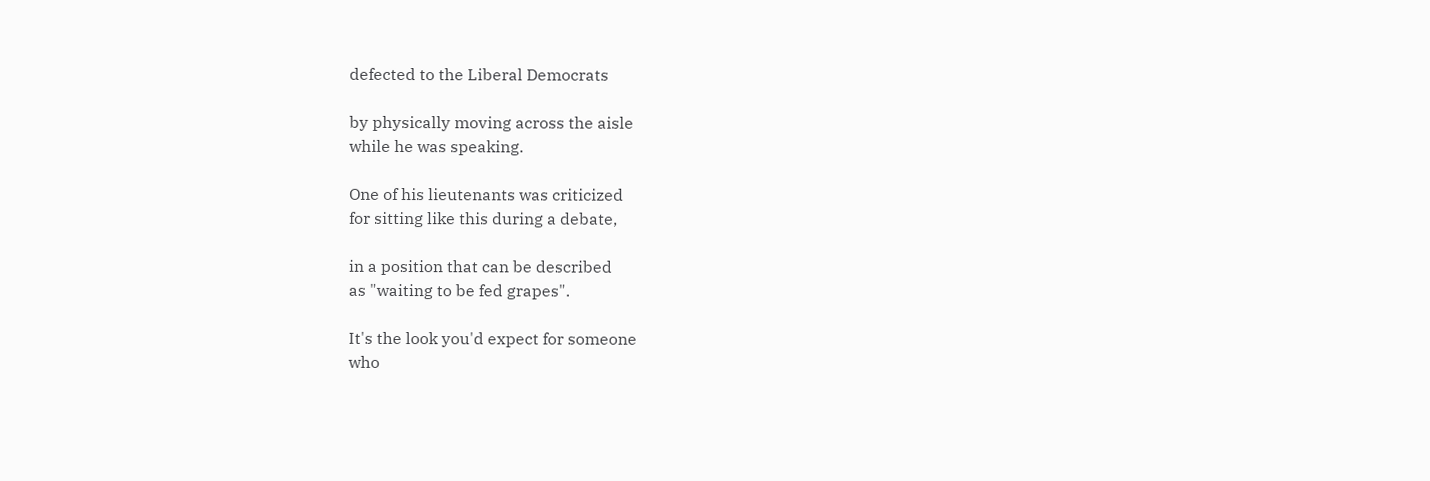defected to the Liberal Democrats

by physically moving across the aisle
while he was speaking.

One of his lieutenants was criticized
for sitting like this during a debate,

in a position that can be described
as "waiting to be fed grapes".

It's the look you'd expect for someone
who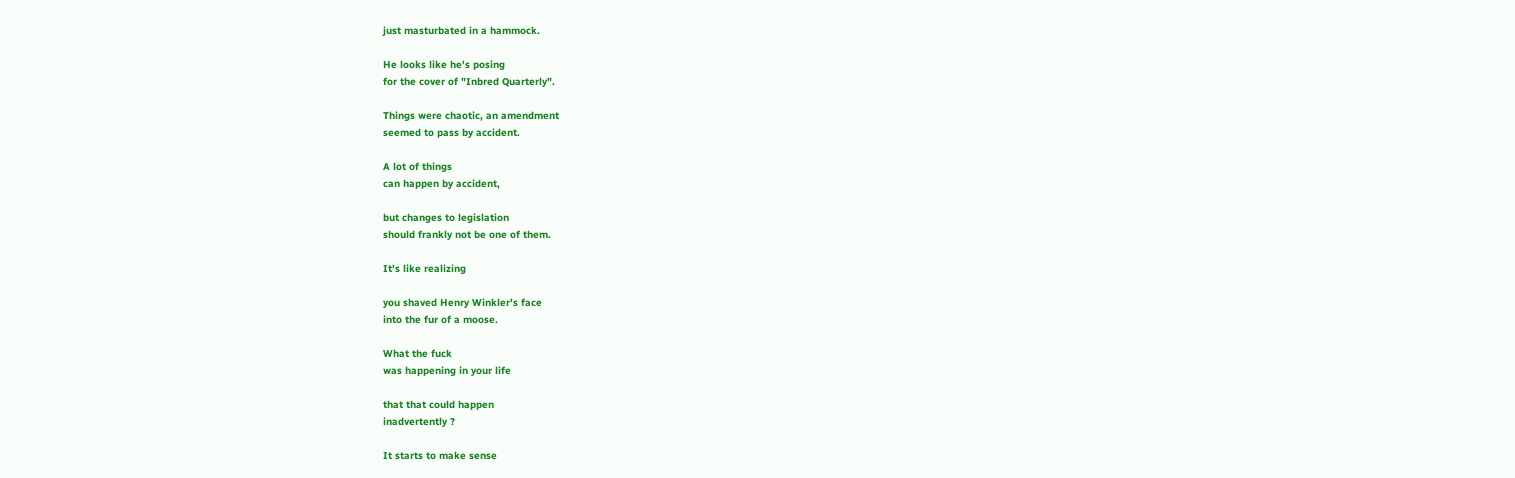just masturbated in a hammock.

He looks like he's posing
for the cover of "Inbred Quarterly".

Things were chaotic, an amendment
seemed to pass by accident.

A lot of things
can happen by accident,

but changes to legislation
should frankly not be one of them.

It's like realizing

you shaved Henry Winkler's face
into the fur of a moose.

What the fuck
was happening in your life

that that could happen
inadvertently ?

It starts to make sense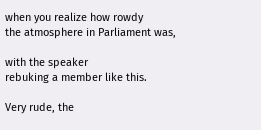when you realize how rowdy
the atmosphere in Parliament was,

with the speaker
rebuking a member like this.

Very rude, the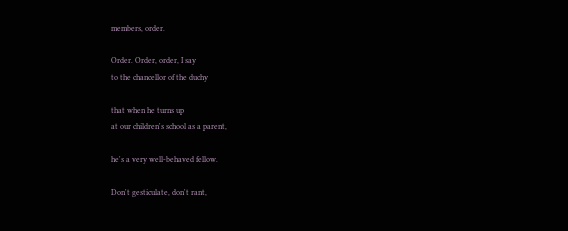members, order.

Order. Order, order, I say
to the chancellor of the duchy

that when he turns up
at our children's school as a parent,

he's a very well-behaved fellow.

Don't gesticulate, don't rant,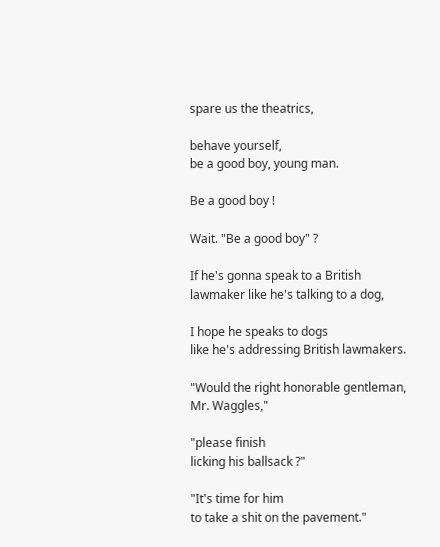spare us the theatrics,

behave yourself,
be a good boy, young man.

Be a good boy !

Wait. "Be a good boy" ?

If he's gonna speak to a British
lawmaker like he's talking to a dog,

I hope he speaks to dogs
like he's addressing British lawmakers.

"Would the right honorable gentleman,
Mr. Waggles,"

"please finish
licking his ballsack ?"

"It's time for him
to take a shit on the pavement."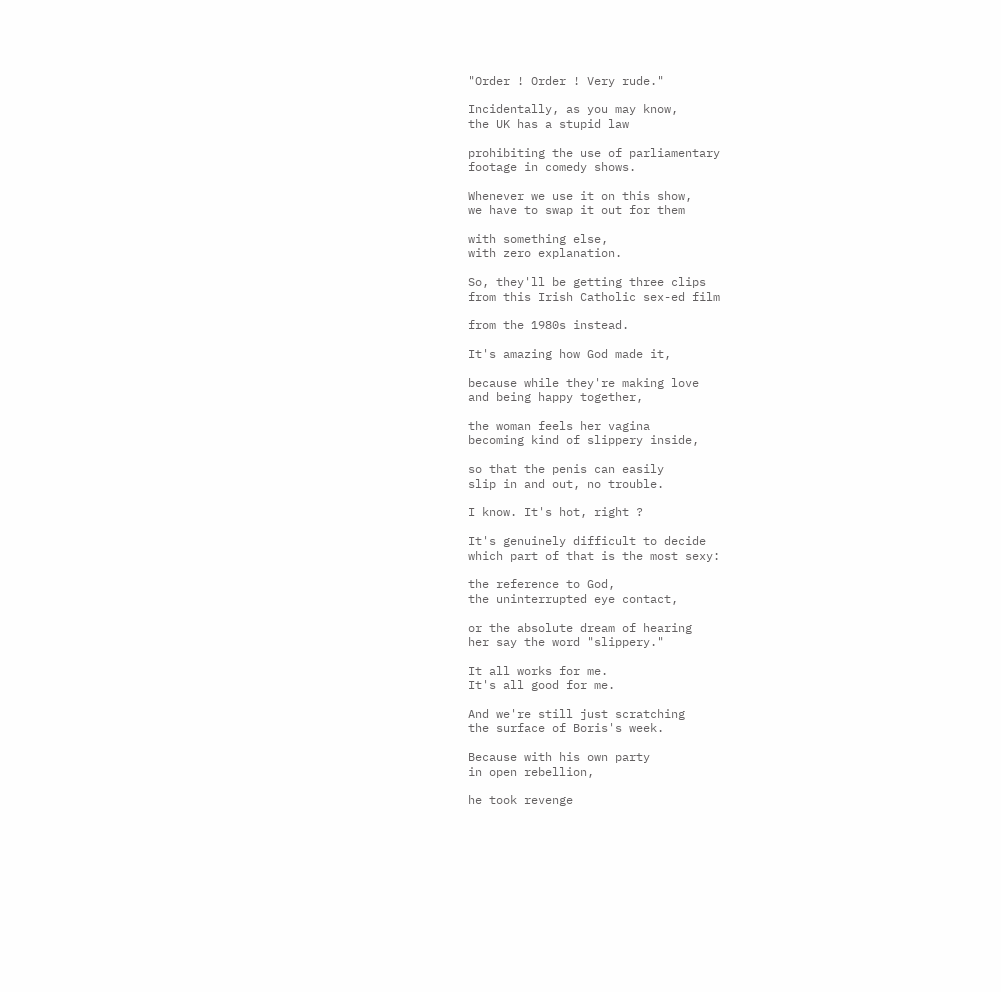"Order ! Order ! Very rude."

Incidentally, as you may know,
the UK has a stupid law

prohibiting the use of parliamentary
footage in comedy shows.

Whenever we use it on this show,
we have to swap it out for them

with something else,
with zero explanation.

So, they'll be getting three clips
from this Irish Catholic sex-ed film

from the 1980s instead.

It's amazing how God made it,

because while they're making love
and being happy together,

the woman feels her vagina
becoming kind of slippery inside,

so that the penis can easily
slip in and out, no trouble.

I know. It's hot, right ?

It's genuinely difficult to decide
which part of that is the most sexy:

the reference to God,
the uninterrupted eye contact,

or the absolute dream of hearing
her say the word "slippery."

It all works for me.
It's all good for me.

And we're still just scratching
the surface of Boris's week.

Because with his own party
in open rebellion,

he took revenge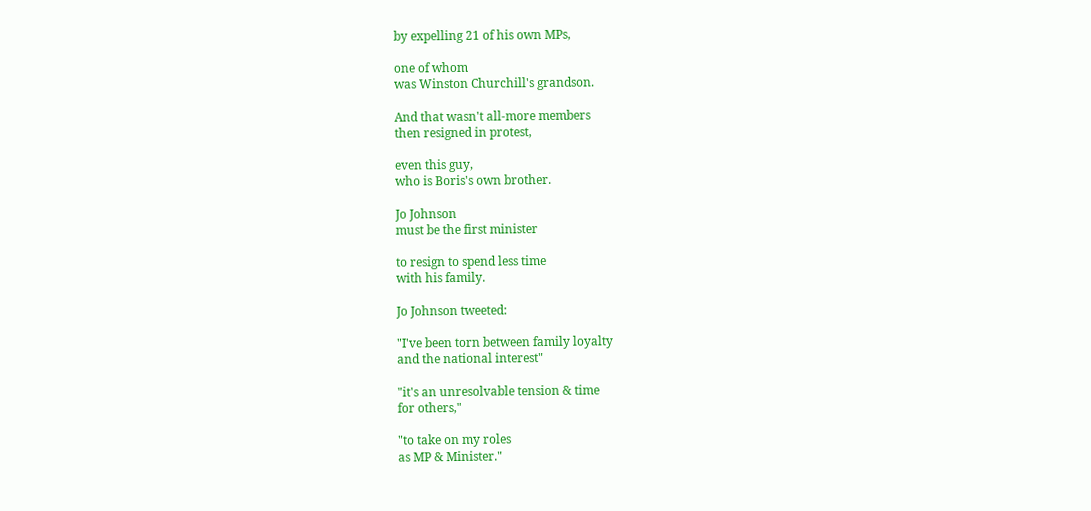by expelling 21 of his own MPs,

one of whom
was Winston Churchill's grandson.

And that wasn't all-more members
then resigned in protest,

even this guy,
who is Boris's own brother.

Jo Johnson
must be the first minister

to resign to spend less time
with his family.

Jo Johnson tweeted:

"I've been torn between family loyalty
and the national interest"

"it's an unresolvable tension & time
for others,"

"to take on my roles
as MP & Minister."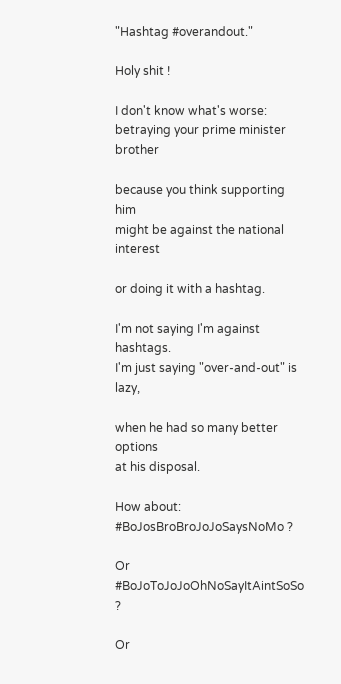"Hashtag #overandout."

Holy shit !

I don't know what's worse:
betraying your prime minister brother

because you think supporting him
might be against the national interest

or doing it with a hashtag.

I'm not saying I'm against hashtags.
I'm just saying "over-and-out" is lazy,

when he had so many better options
at his disposal.

How about:
#BoJosBroBroJoJoSaysNoMo ?

Or #BoJoToJoJoOhNoSayItAintSoSo ?

Or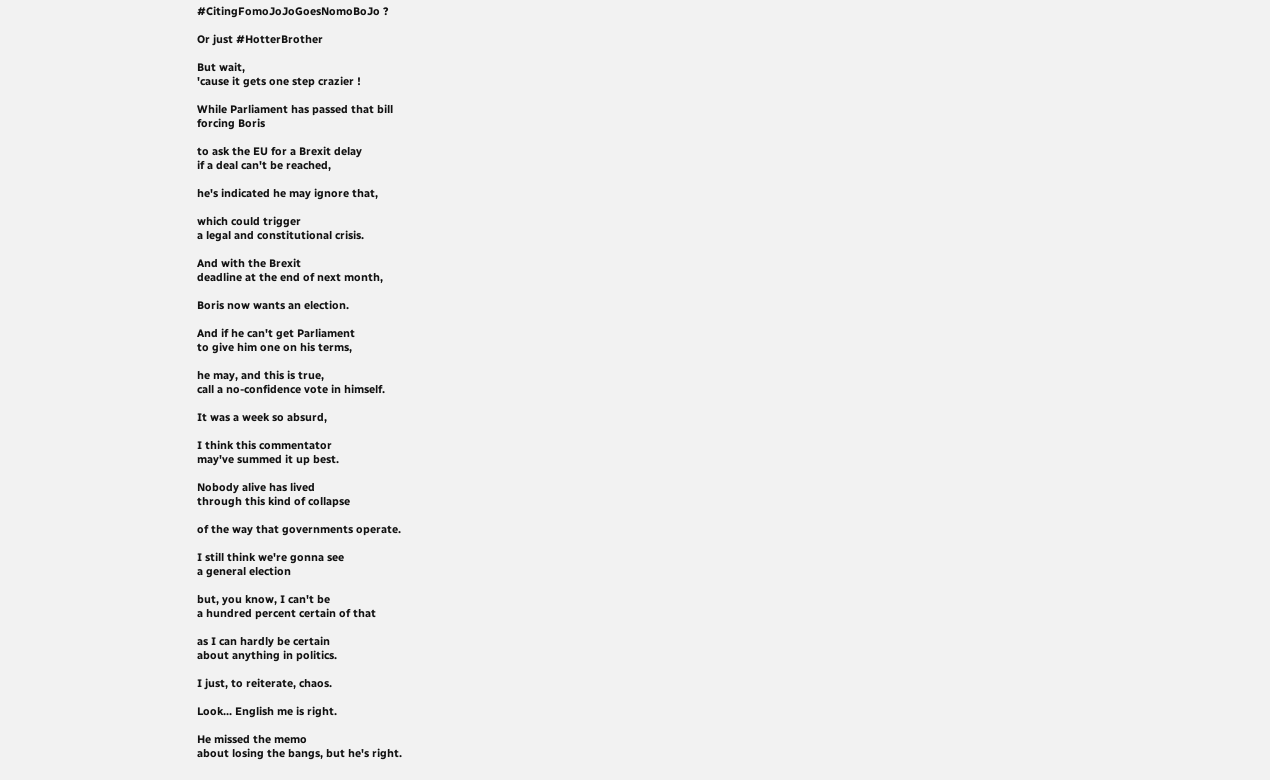#CitingFomoJoJoGoesNomoBoJo ?

Or just #HotterBrother

But wait,
'cause it gets one step crazier !

While Parliament has passed that bill
forcing Boris

to ask the EU for a Brexit delay
if a deal can't be reached,

he's indicated he may ignore that,

which could trigger
a legal and constitutional crisis.

And with the Brexit
deadline at the end of next month,

Boris now wants an election.

And if he can't get Parliament
to give him one on his terms,

he may, and this is true,
call a no-confidence vote in himself.

It was a week so absurd,

I think this commentator
may've summed it up best.

Nobody alive has lived
through this kind of collapse

of the way that governments operate.

I still think we're gonna see
a general election

but, you know, I can't be
a hundred percent certain of that

as I can hardly be certain
about anything in politics.

I just, to reiterate, chaos.

Look... English me is right.

He missed the memo
about losing the bangs, but he's right.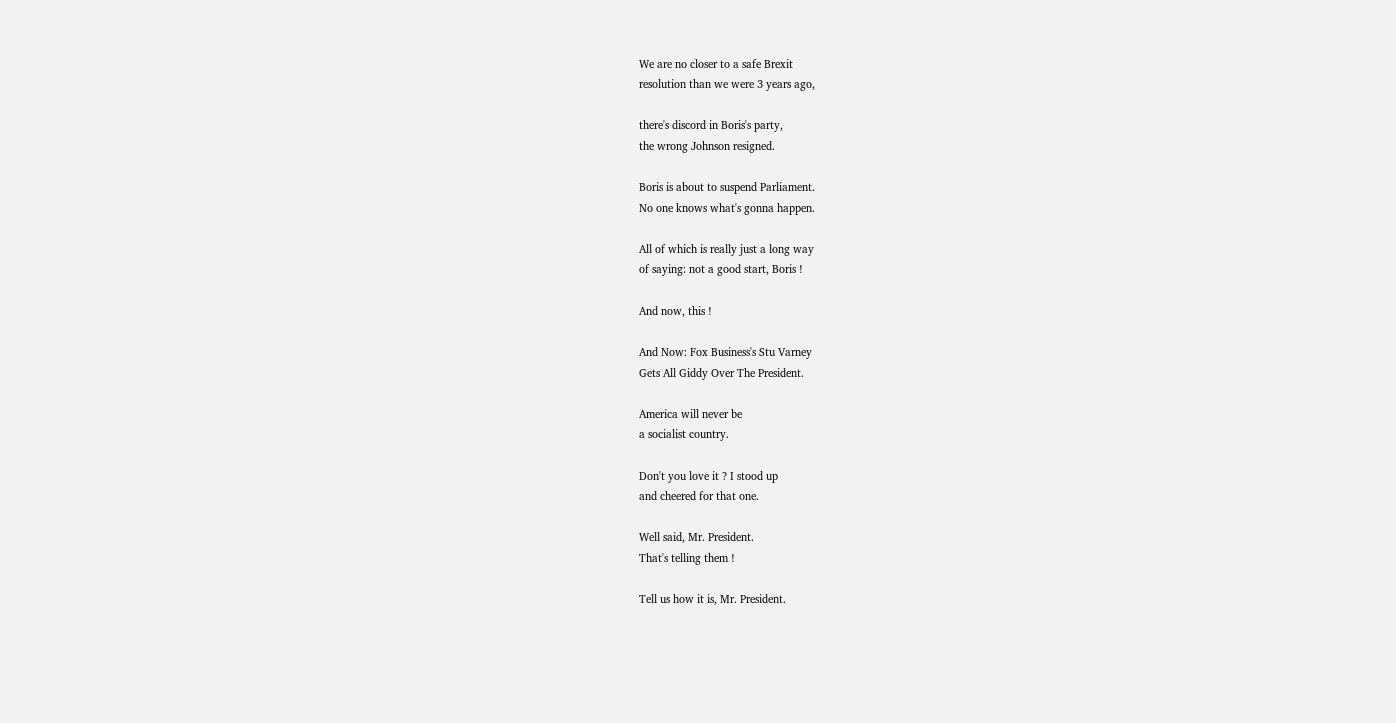We are no closer to a safe Brexit
resolution than we were 3 years ago,

there's discord in Boris's party,
the wrong Johnson resigned.

Boris is about to suspend Parliament.
No one knows what's gonna happen.

All of which is really just a long way
of saying: not a good start, Boris !

And now, this !

And Now: Fox Business's Stu Varney
Gets All Giddy Over The President.

America will never be
a socialist country.

Don't you love it ? I stood up
and cheered for that one.

Well said, Mr. President.
That's telling them !

Tell us how it is, Mr. President.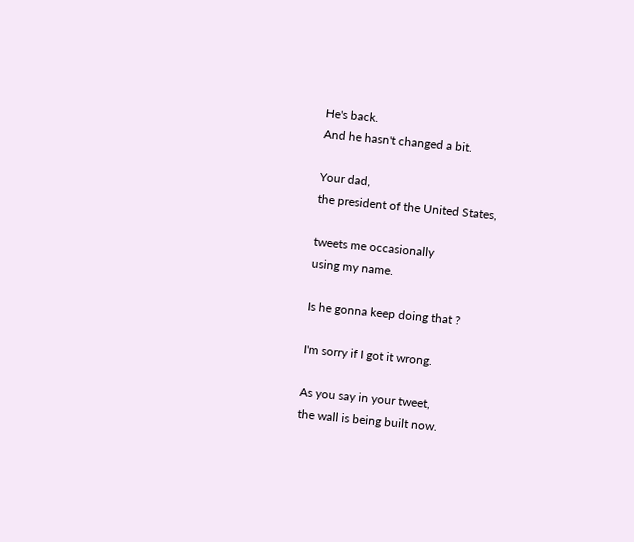He's back.
And he hasn't changed a bit.

Your dad,
the president of the United States,

tweets me occasionally
using my name.

Is he gonna keep doing that ?

I'm sorry if I got it wrong.

As you say in your tweet,
the wall is being built now.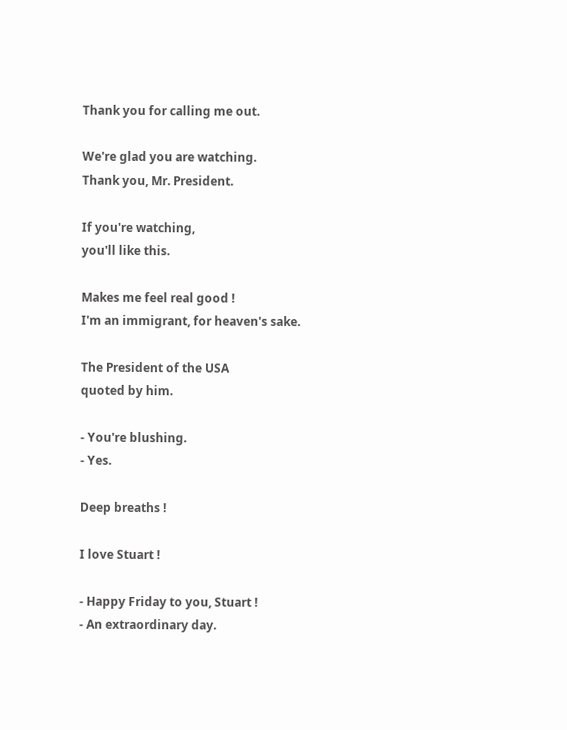Thank you for calling me out.

We're glad you are watching.
Thank you, Mr. President.

If you're watching,
you'll like this.

Makes me feel real good !
I'm an immigrant, for heaven's sake.

The President of the USA
quoted by him.

- You're blushing.
- Yes.

Deep breaths !

I love Stuart !

- Happy Friday to you, Stuart !
- An extraordinary day.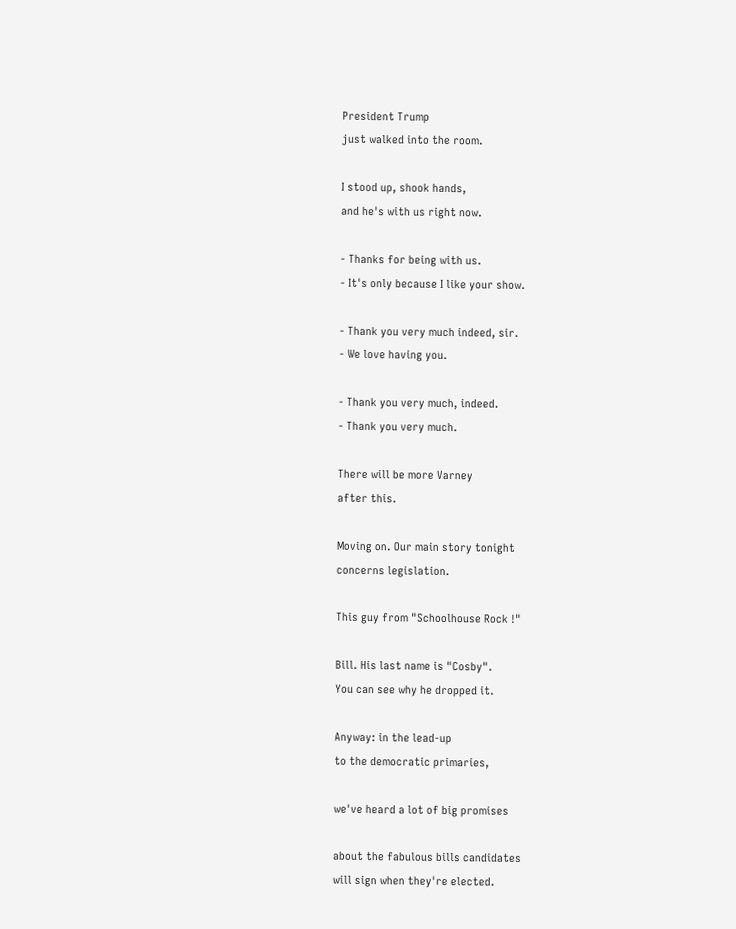President Trump
just walked into the room.

I stood up, shook hands,
and he's with us right now.

- Thanks for being with us.
- It's only because I like your show.

- Thank you very much indeed, sir.
- We love having you.

- Thank you very much, indeed.
- Thank you very much.

There will be more Varney
after this.

Moving on. Our main story tonight
concerns legislation.

This guy from "Schoolhouse Rock !"

Bill. His last name is "Cosby".
You can see why he dropped it.

Anyway: in the lead-up
to the democratic primaries,

we've heard a lot of big promises

about the fabulous bills candidates
will sign when they're elected.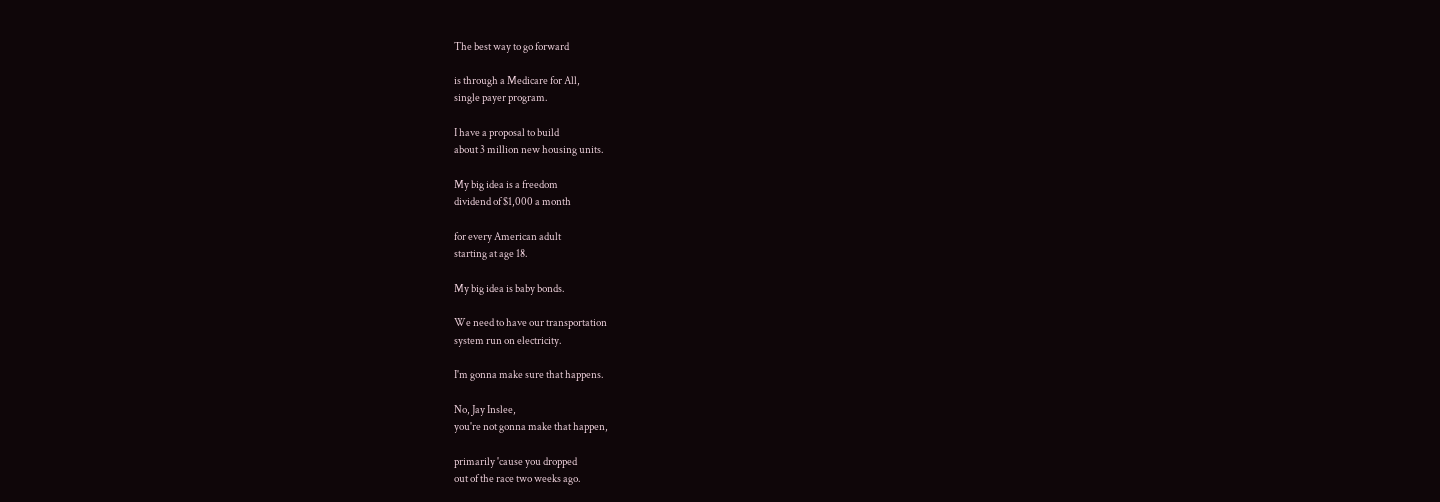The best way to go forward

is through a Medicare for All,
single payer program.

I have a proposal to build
about 3 million new housing units.

My big idea is a freedom
dividend of $1,000 a month

for every American adult
starting at age 18.

My big idea is baby bonds.

We need to have our transportation
system run on electricity.

I'm gonna make sure that happens.

No, Jay Inslee,
you're not gonna make that happen,

primarily 'cause you dropped
out of the race two weeks ago.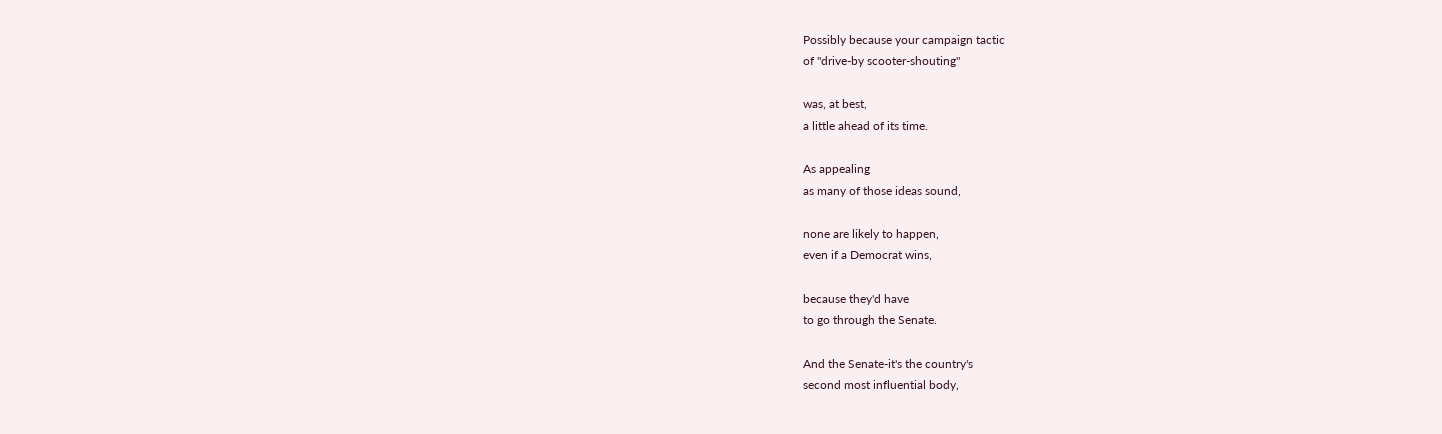Possibly because your campaign tactic
of "drive-by scooter-shouting"

was, at best,
a little ahead of its time.

As appealing
as many of those ideas sound,

none are likely to happen,
even if a Democrat wins,

because they'd have
to go through the Senate.

And the Senate-it's the country's
second most influential body,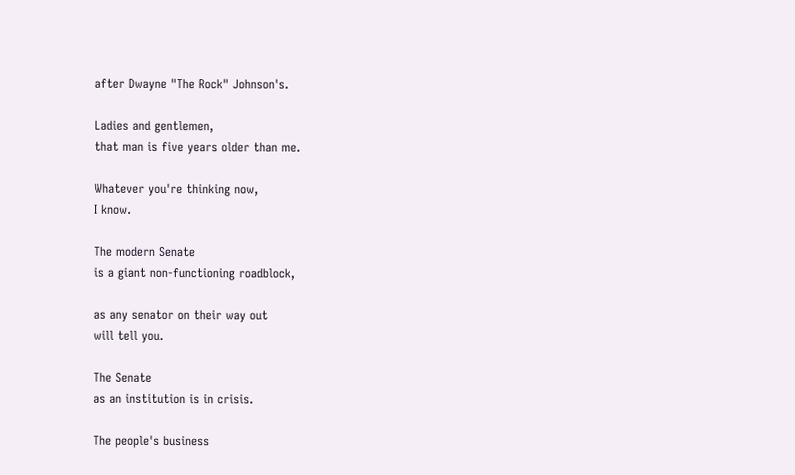after Dwayne "The Rock" Johnson's.

Ladies and gentlemen,
that man is five years older than me.

Whatever you're thinking now,
I know.

The modern Senate
is a giant non-functioning roadblock,

as any senator on their way out
will tell you.

The Senate
as an institution is in crisis.

The people's business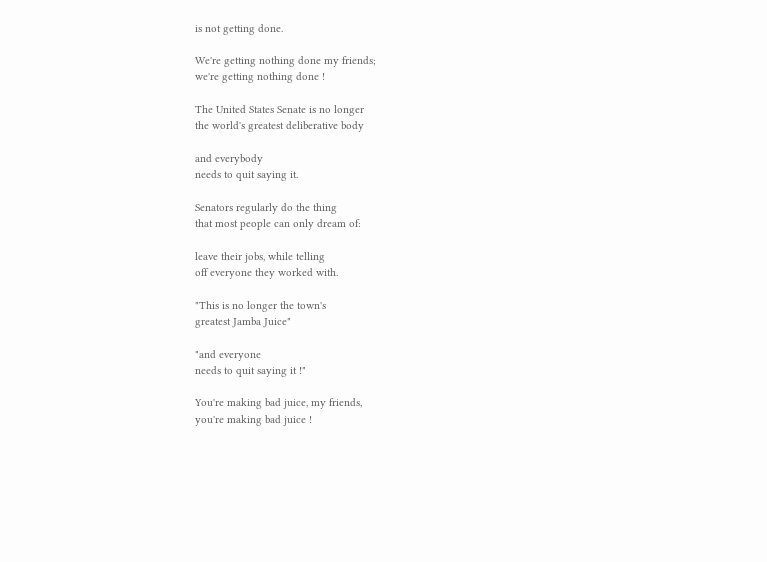is not getting done.

We're getting nothing done my friends;
we're getting nothing done !

The United States Senate is no longer
the world's greatest deliberative body

and everybody
needs to quit saying it.

Senators regularly do the thing
that most people can only dream of:

leave their jobs, while telling
off everyone they worked with.

"This is no longer the town's
greatest Jamba Juice"

"and everyone
needs to quit saying it !"

You're making bad juice, my friends,
you're making bad juice !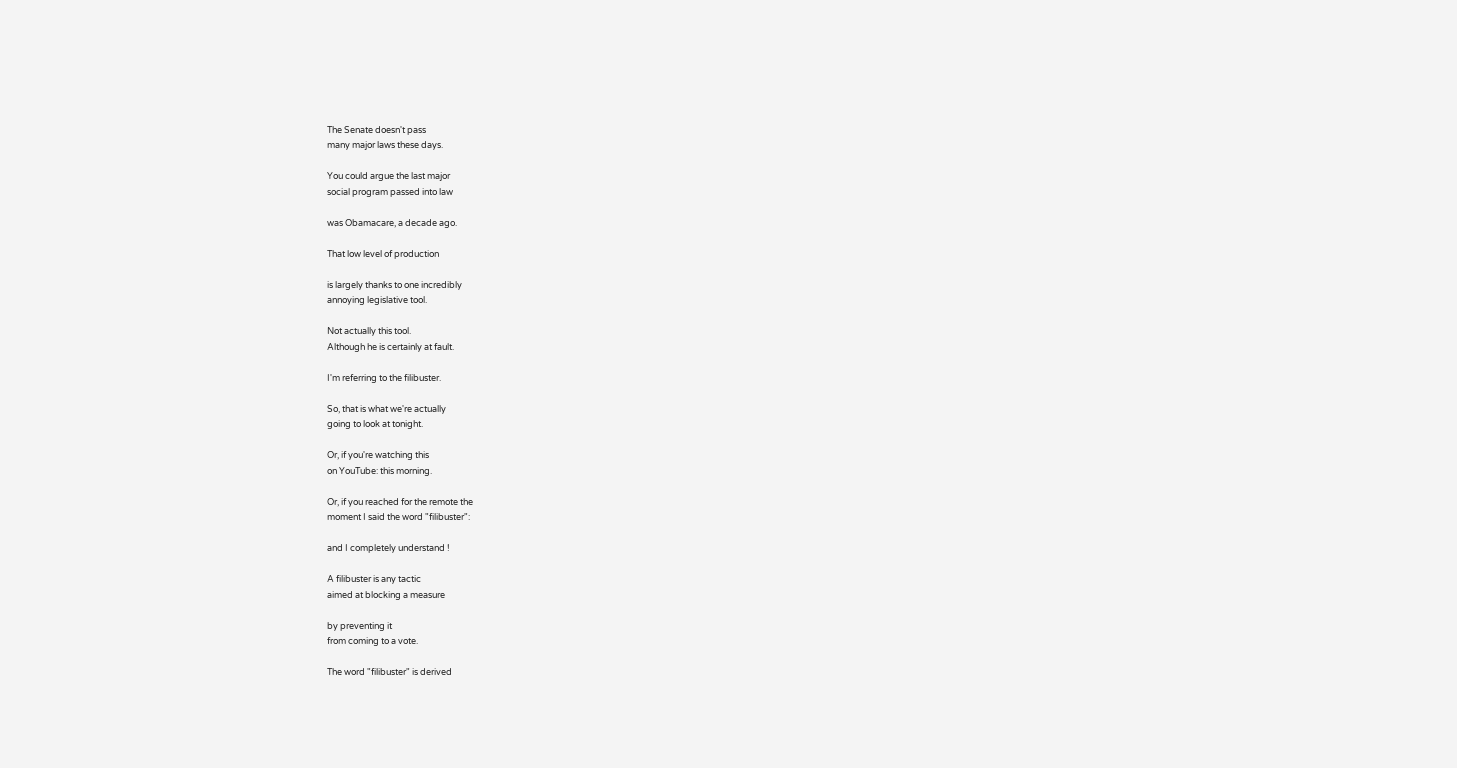The Senate doesn't pass
many major laws these days.

You could argue the last major
social program passed into law

was Obamacare, a decade ago.

That low level of production

is largely thanks to one incredibly
annoying legislative tool.

Not actually this tool.
Although he is certainly at fault.

I'm referring to the filibuster.

So, that is what we're actually
going to look at tonight.

Or, if you're watching this
on YouTube: this morning.

Or, if you reached for the remote the
moment I said the word "filibuster":

and I completely understand !

A filibuster is any tactic
aimed at blocking a measure

by preventing it
from coming to a vote.

The word "filibuster" is derived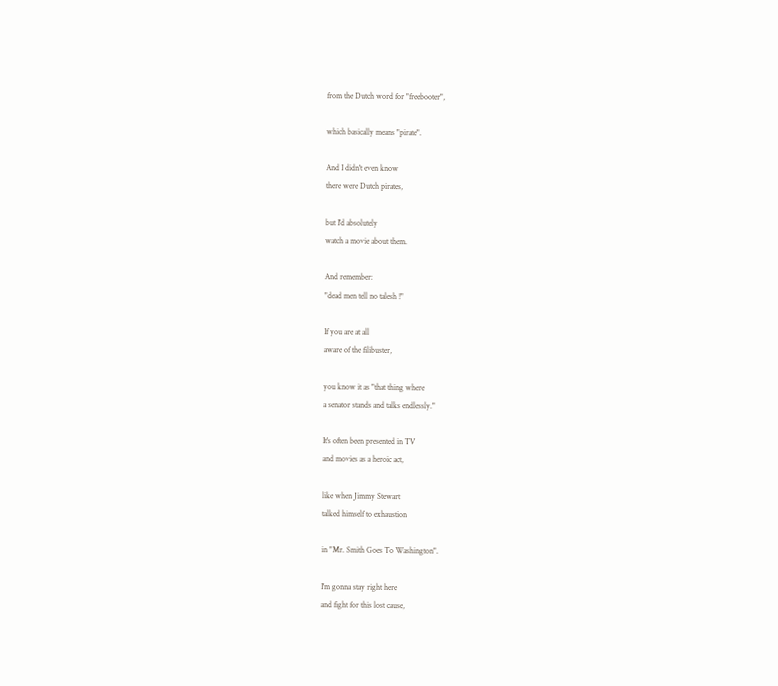from the Dutch word for "freebooter",

which basically means "pirate".

And I didn't even know
there were Dutch pirates,

but I'd absolutely
watch a movie about them.

And remember:
"dead men tell no talesh !"

If you are at all
aware of the filibuster,

you know it as "that thing where
a senator stands and talks endlessly."

It's often been presented in TV
and movies as a heroic act,

like when Jimmy Stewart
talked himself to exhaustion

in "Mr. Smith Goes To Washington".

I'm gonna stay right here
and fight for this lost cause,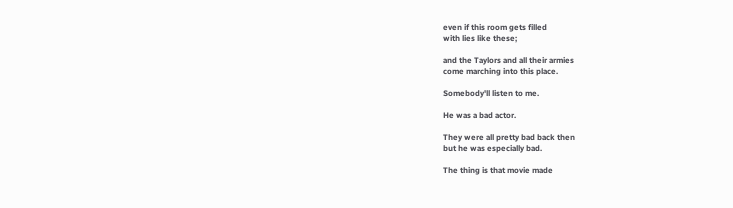even if this room gets filled
with lies like these;

and the Taylors and all their armies
come marching into this place.

Somebody'll listen to me.

He was a bad actor.

They were all pretty bad back then
but he was especially bad.

The thing is that movie made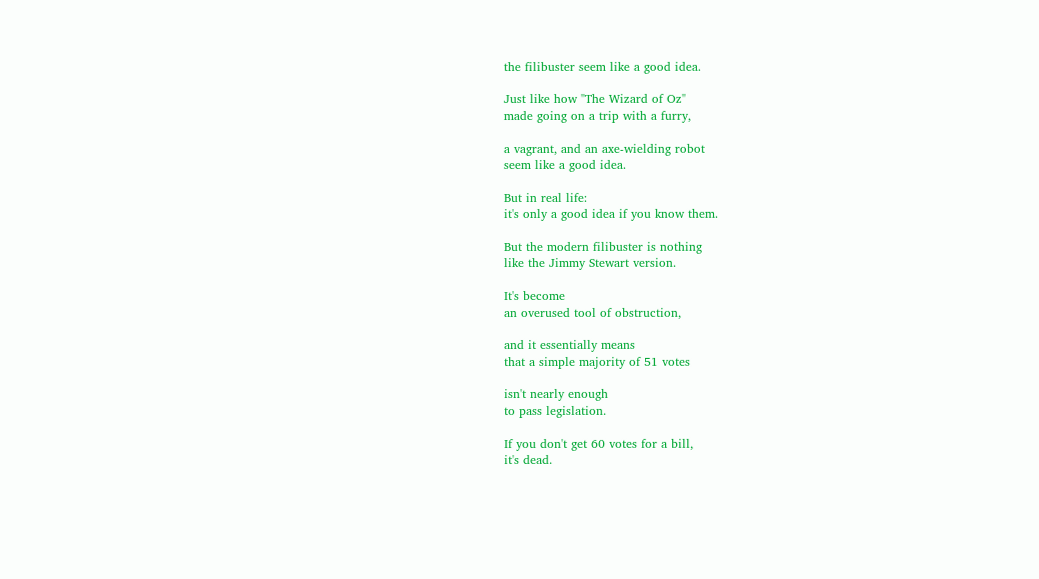the filibuster seem like a good idea.

Just like how "The Wizard of Oz"
made going on a trip with a furry,

a vagrant, and an axe-wielding robot
seem like a good idea.

But in real life:
it's only a good idea if you know them.

But the modern filibuster is nothing
like the Jimmy Stewart version.

It's become
an overused tool of obstruction,

and it essentially means
that a simple majority of 51 votes

isn't nearly enough
to pass legislation.

If you don't get 60 votes for a bill,
it's dead.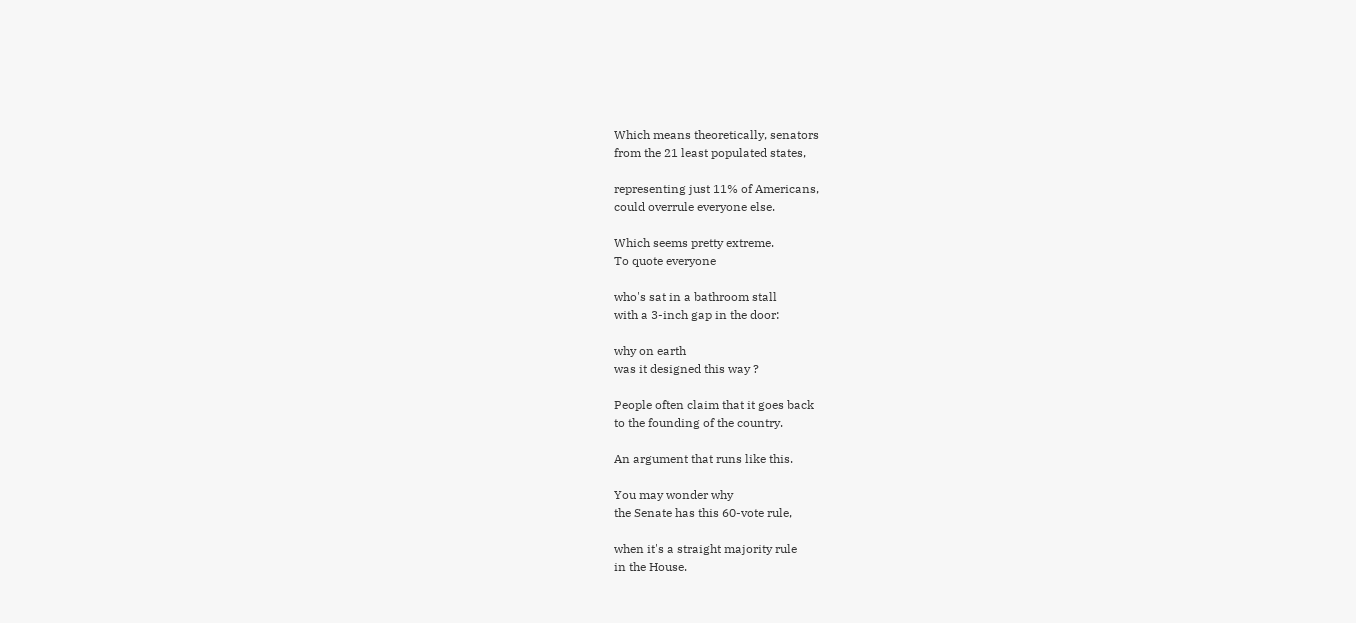Which means theoretically, senators
from the 21 least populated states,

representing just 11% of Americans,
could overrule everyone else.

Which seems pretty extreme.
To quote everyone

who's sat in a bathroom stall
with a 3-inch gap in the door:

why on earth
was it designed this way ?

People often claim that it goes back
to the founding of the country.

An argument that runs like this.

You may wonder why
the Senate has this 60-vote rule,

when it's a straight majority rule
in the House.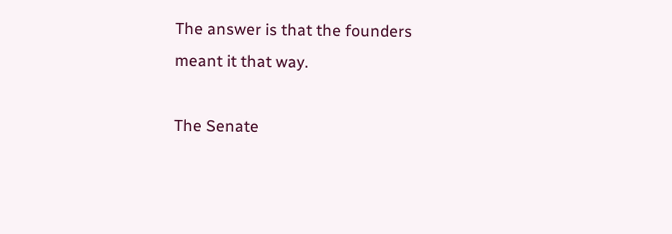The answer is that the founders
meant it that way.

The Senate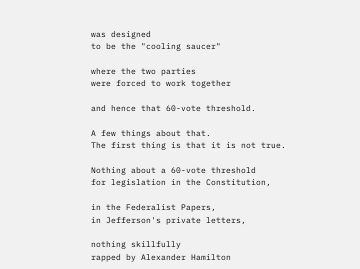was designed
to be the "cooling saucer"

where the two parties
were forced to work together

and hence that 60-vote threshold.

A few things about that.
The first thing is that it is not true.

Nothing about a 60-vote threshold
for legislation in the Constitution,

in the Federalist Papers,
in Jefferson's private letters,

nothing skillfully
rapped by Alexander Hamilton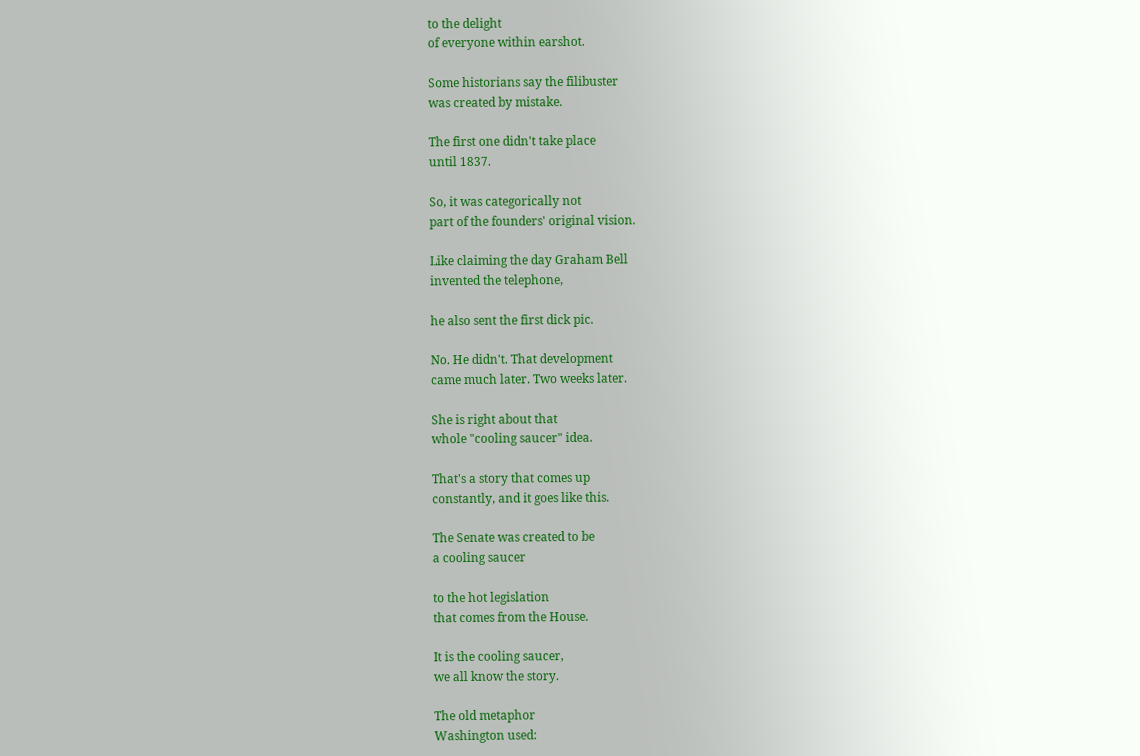to the delight
of everyone within earshot.

Some historians say the filibuster
was created by mistake.

The first one didn't take place
until 1837.

So, it was categorically not
part of the founders' original vision.

Like claiming the day Graham Bell
invented the telephone,

he also sent the first dick pic.

No. He didn't. That development
came much later. Two weeks later.

She is right about that
whole "cooling saucer" idea.

That's a story that comes up
constantly, and it goes like this.

The Senate was created to be
a cooling saucer

to the hot legislation
that comes from the House.

It is the cooling saucer,
we all know the story.

The old metaphor
Washington used: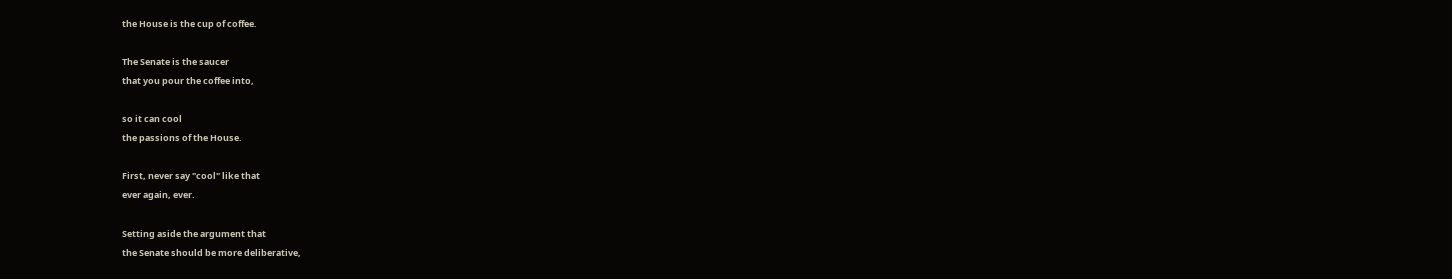the House is the cup of coffee.

The Senate is the saucer
that you pour the coffee into,

so it can cool
the passions of the House.

First, never say "cool" like that
ever again, ever.

Setting aside the argument that
the Senate should be more deliberative,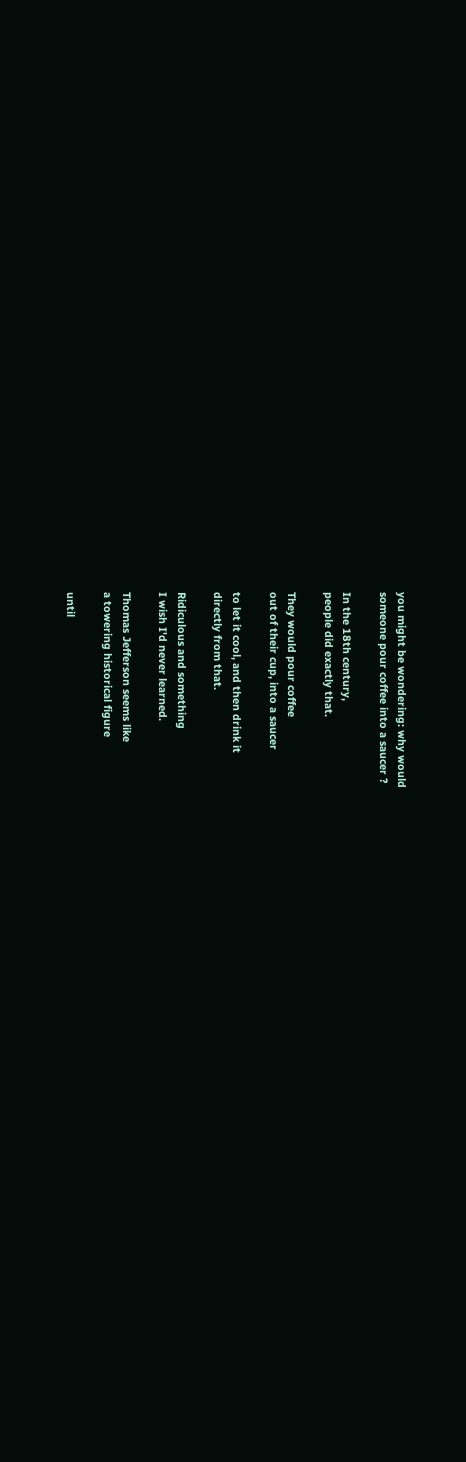you might be wondering: why would
someone pour coffee into a saucer ?

In the 18th century,
people did exactly that.

They would pour coffee
out of their cup, into a saucer

to let it cool, and then drink it
directly from that.

Ridiculous and something
I wish I'd never learned.

Thomas Jefferson seems like
a towering historical figure

until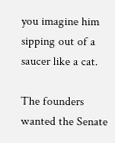you imagine him
sipping out of a saucer like a cat.

The founders wanted the Senate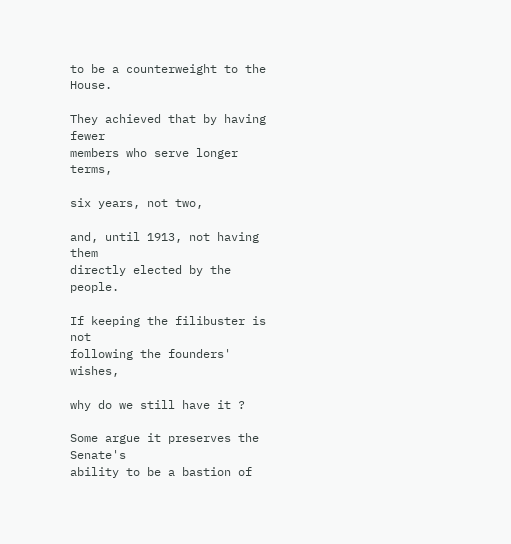to be a counterweight to the House.

They achieved that by having fewer
members who serve longer terms,

six years, not two,

and, until 1913, not having them
directly elected by the people.

If keeping the filibuster is not
following the founders' wishes,

why do we still have it ?

Some argue it preserves the Senate's
ability to be a bastion of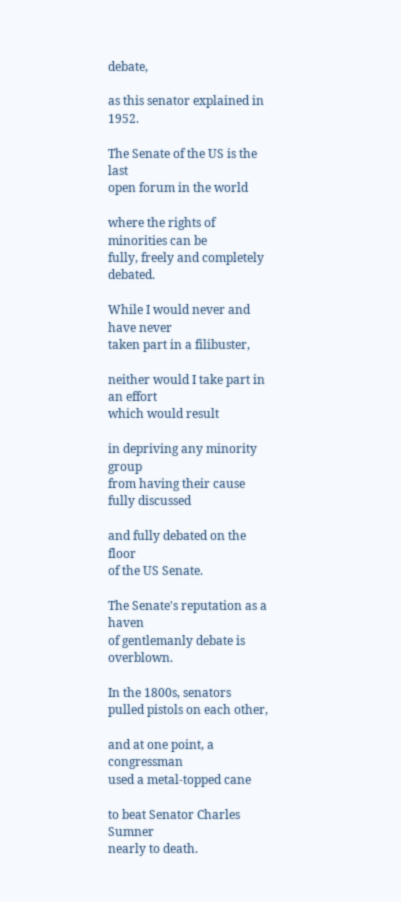debate,

as this senator explained in 1952.

The Senate of the US is the last
open forum in the world

where the rights of minorities can be
fully, freely and completely debated.

While I would never and have never
taken part in a filibuster,

neither would I take part in an effort
which would result

in depriving any minority group
from having their cause fully discussed

and fully debated on the floor
of the US Senate.

The Senate's reputation as a haven
of gentlemanly debate is overblown.

In the 1800s, senators
pulled pistols on each other,

and at one point, a congressman
used a metal-topped cane

to beat Senator Charles Sumner
nearly to death.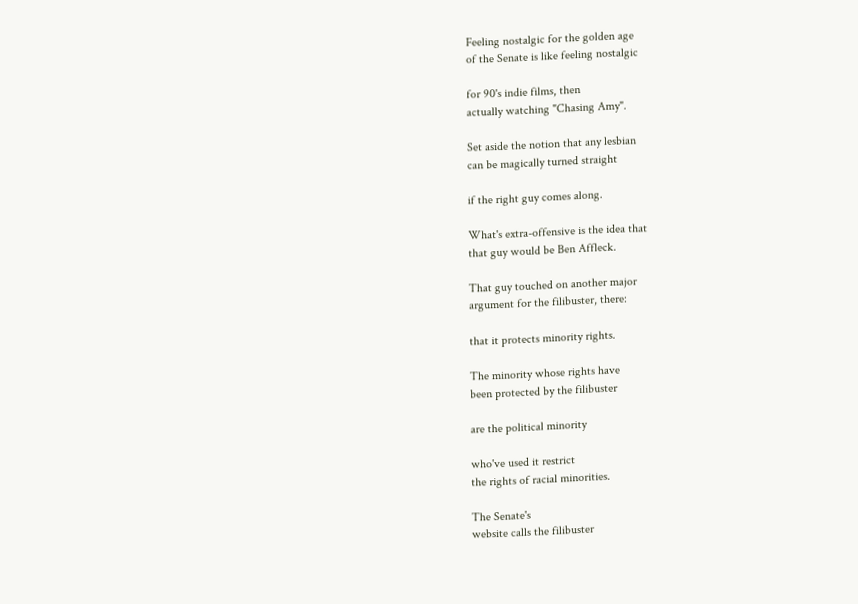Feeling nostalgic for the golden age
of the Senate is like feeling nostalgic

for 90's indie films, then
actually watching "Chasing Amy".

Set aside the notion that any lesbian
can be magically turned straight

if the right guy comes along.

What's extra-offensive is the idea that
that guy would be Ben Affleck.

That guy touched on another major
argument for the filibuster, there:

that it protects minority rights.

The minority whose rights have
been protected by the filibuster

are the political minority

who've used it restrict
the rights of racial minorities.

The Senate's
website calls the filibuster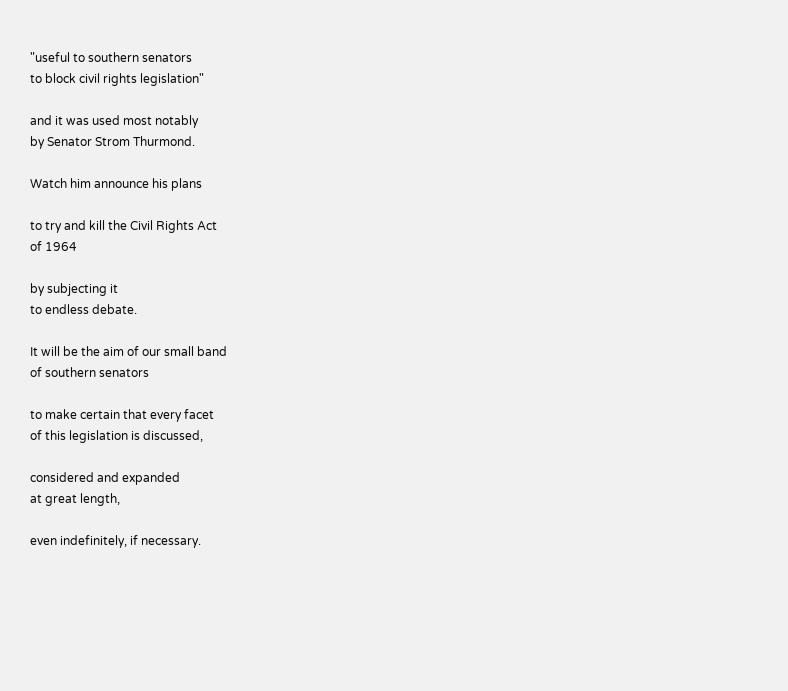"useful to southern senators
to block civil rights legislation"

and it was used most notably
by Senator Strom Thurmond.

Watch him announce his plans

to try and kill the Civil Rights Act
of 1964

by subjecting it
to endless debate.

It will be the aim of our small band
of southern senators

to make certain that every facet
of this legislation is discussed,

considered and expanded
at great length,

even indefinitely, if necessary.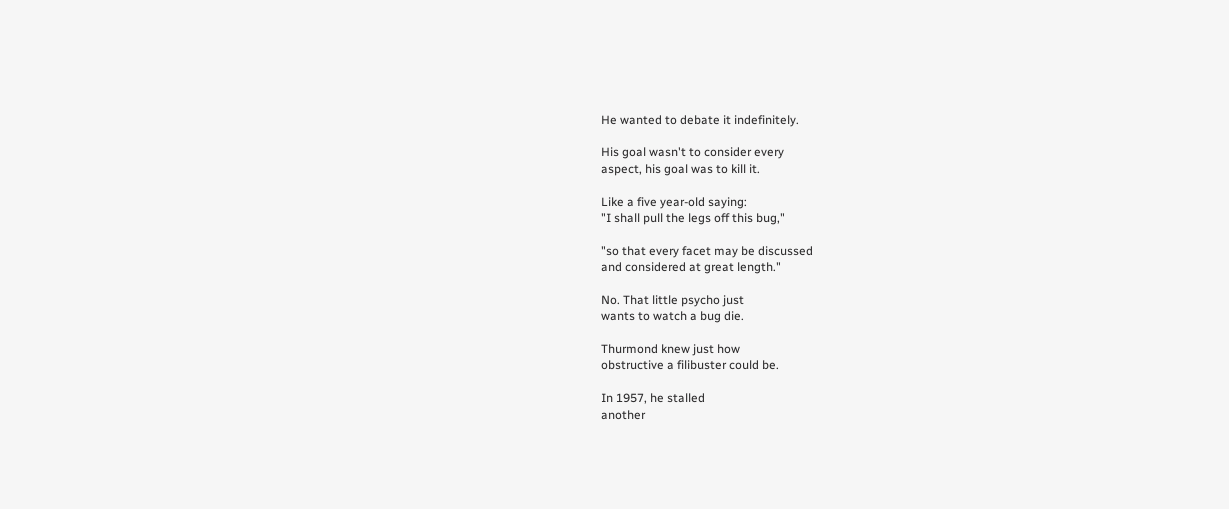He wanted to debate it indefinitely.

His goal wasn't to consider every
aspect, his goal was to kill it.

Like a five year-old saying:
"I shall pull the legs off this bug,"

"so that every facet may be discussed
and considered at great length."

No. That little psycho just
wants to watch a bug die.

Thurmond knew just how
obstructive a filibuster could be.

In 1957, he stalled
another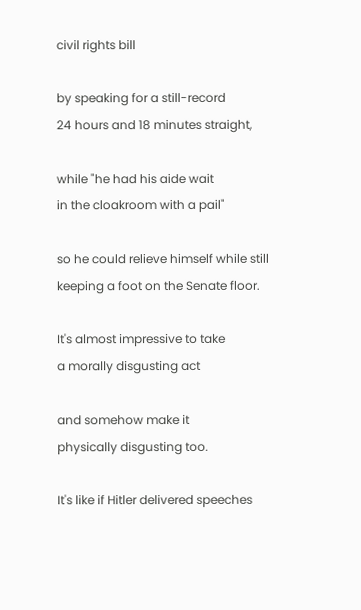civil rights bill

by speaking for a still-record
24 hours and 18 minutes straight,

while "he had his aide wait
in the cloakroom with a pail"

so he could relieve himself while still
keeping a foot on the Senate floor.

It's almost impressive to take
a morally disgusting act

and somehow make it
physically disgusting too.

It's like if Hitler delivered speeches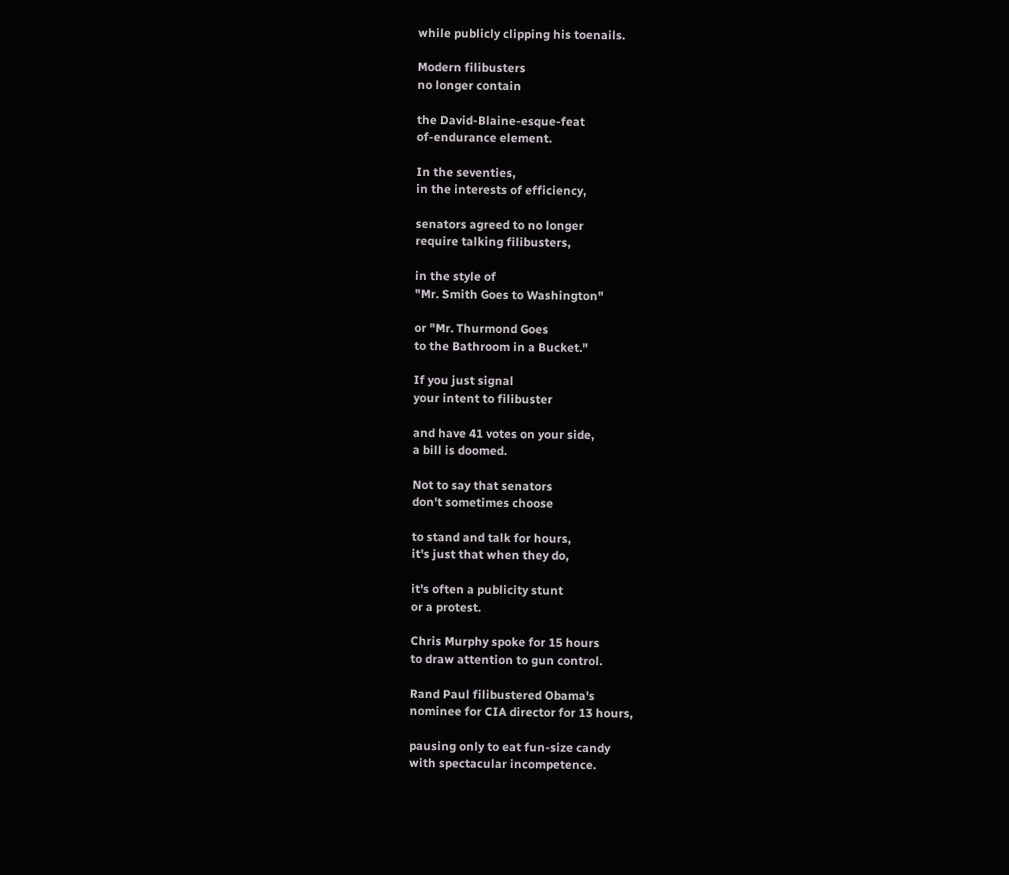while publicly clipping his toenails.

Modern filibusters
no longer contain

the David-Blaine-esque-feat
of-endurance element.

In the seventies,
in the interests of efficiency,

senators agreed to no longer
require talking filibusters,

in the style of
"Mr. Smith Goes to Washington"

or "Mr. Thurmond Goes
to the Bathroom in a Bucket."

If you just signal
your intent to filibuster

and have 41 votes on your side,
a bill is doomed.

Not to say that senators
don't sometimes choose

to stand and talk for hours,
it's just that when they do,

it's often a publicity stunt
or a protest.

Chris Murphy spoke for 15 hours
to draw attention to gun control.

Rand Paul filibustered Obama's
nominee for CIA director for 13 hours,

pausing only to eat fun-size candy
with spectacular incompetence.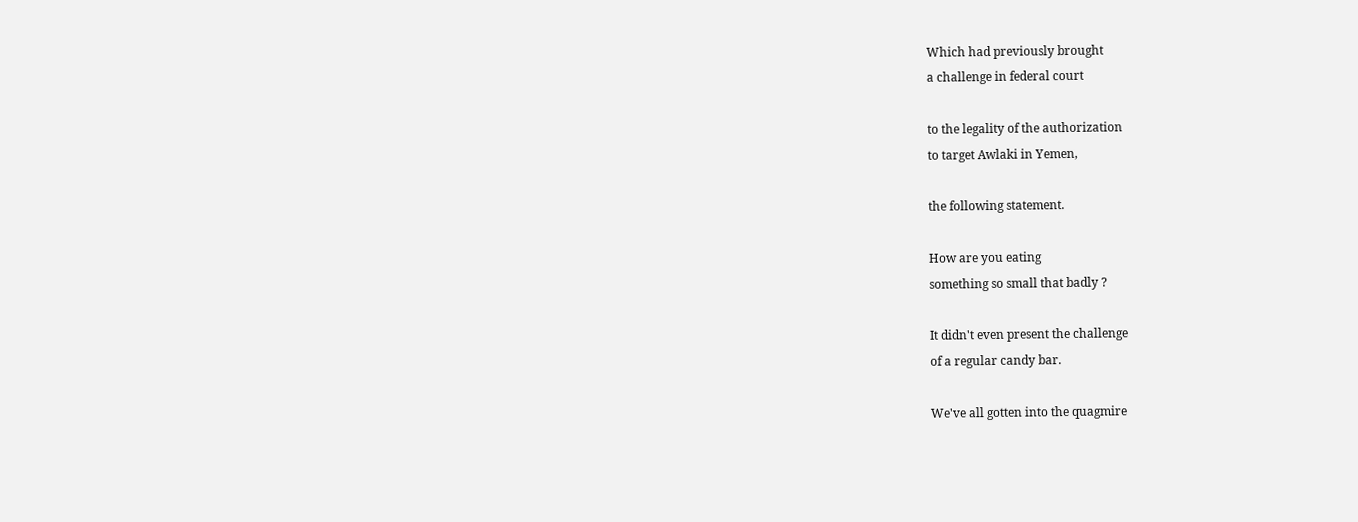Which had previously brought
a challenge in federal court

to the legality of the authorization
to target Awlaki in Yemen,

the following statement.

How are you eating
something so small that badly ?

It didn't even present the challenge
of a regular candy bar.

We've all gotten into the quagmire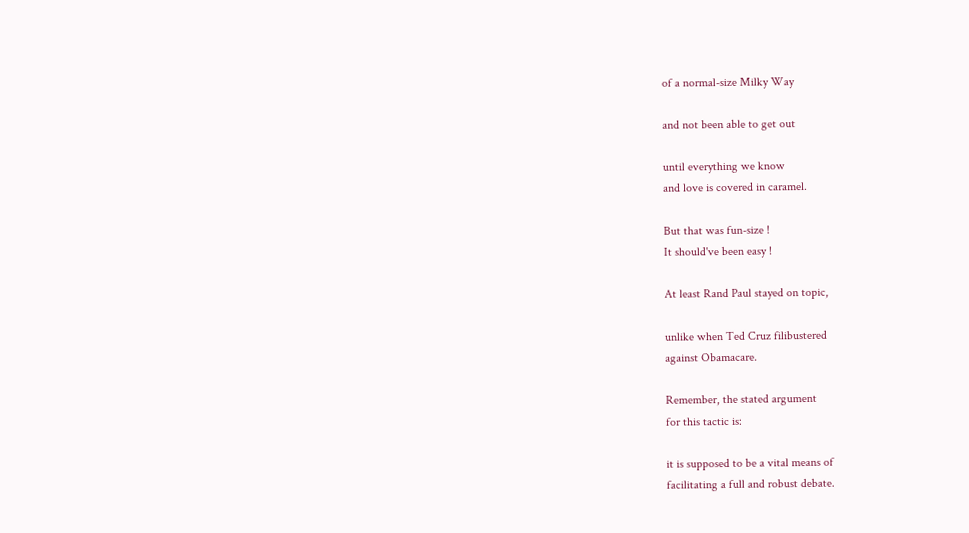of a normal-size Milky Way

and not been able to get out

until everything we know
and love is covered in caramel.

But that was fun-size !
It should've been easy !

At least Rand Paul stayed on topic,

unlike when Ted Cruz filibustered
against Obamacare.

Remember, the stated argument
for this tactic is:

it is supposed to be a vital means of
facilitating a full and robust debate.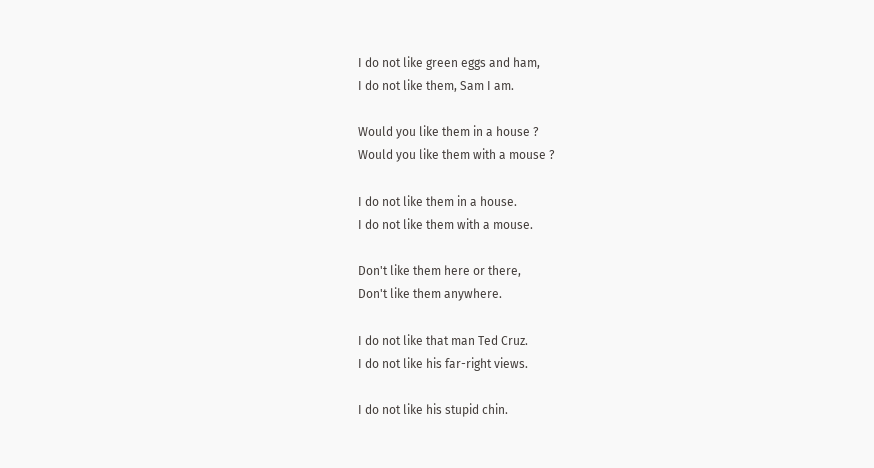I do not like green eggs and ham,
I do not like them, Sam I am.

Would you like them in a house ?
Would you like them with a mouse ?

I do not like them in a house.
I do not like them with a mouse.

Don't like them here or there,
Don't like them anywhere.

I do not like that man Ted Cruz.
I do not like his far-right views.

I do not like his stupid chin.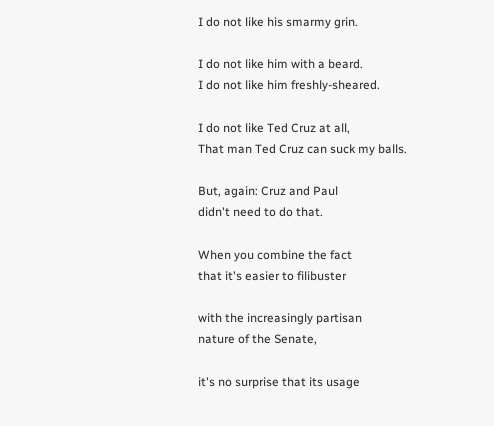I do not like his smarmy grin.

I do not like him with a beard.
I do not like him freshly-sheared.

I do not like Ted Cruz at all,
That man Ted Cruz can suck my balls.

But, again: Cruz and Paul
didn't need to do that.

When you combine the fact
that it's easier to filibuster

with the increasingly partisan
nature of the Senate,

it's no surprise that its usage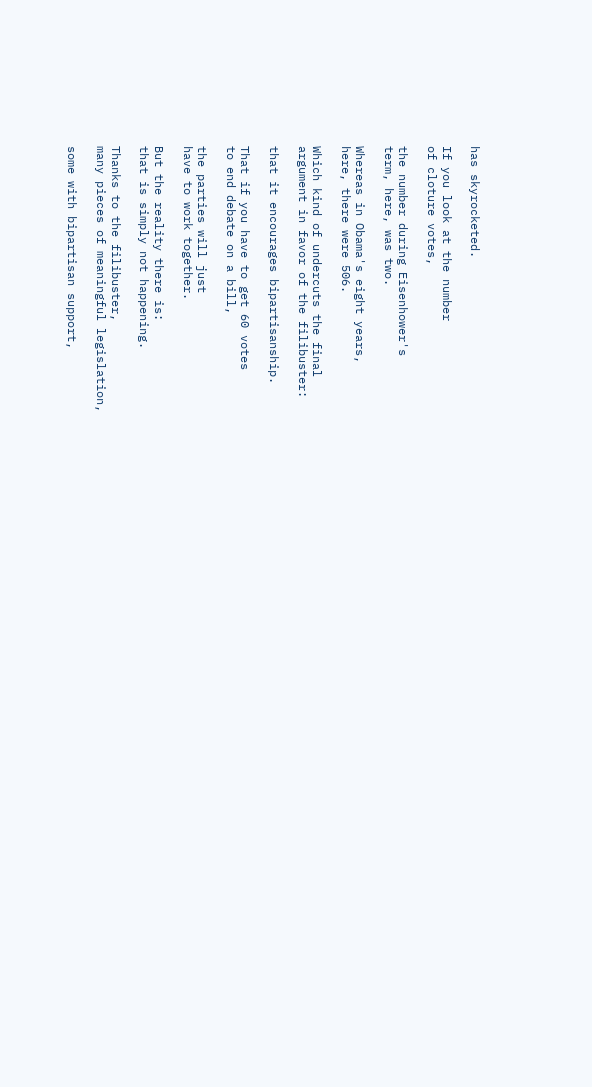has skyrocketed.

If you look at the number
of cloture votes,

the number during Eisenhower's
term, here, was two.

Whereas in Obama's eight years,
here, there were 506.

Which kind of undercuts the final
argument in favor of the filibuster:

that it encourages bipartisanship.

That if you have to get 60 votes
to end debate on a bill,

the parties will just
have to work together.

But the reality there is:
that is simply not happening.

Thanks to the filibuster,
many pieces of meaningful legislation,

some with bipartisan support,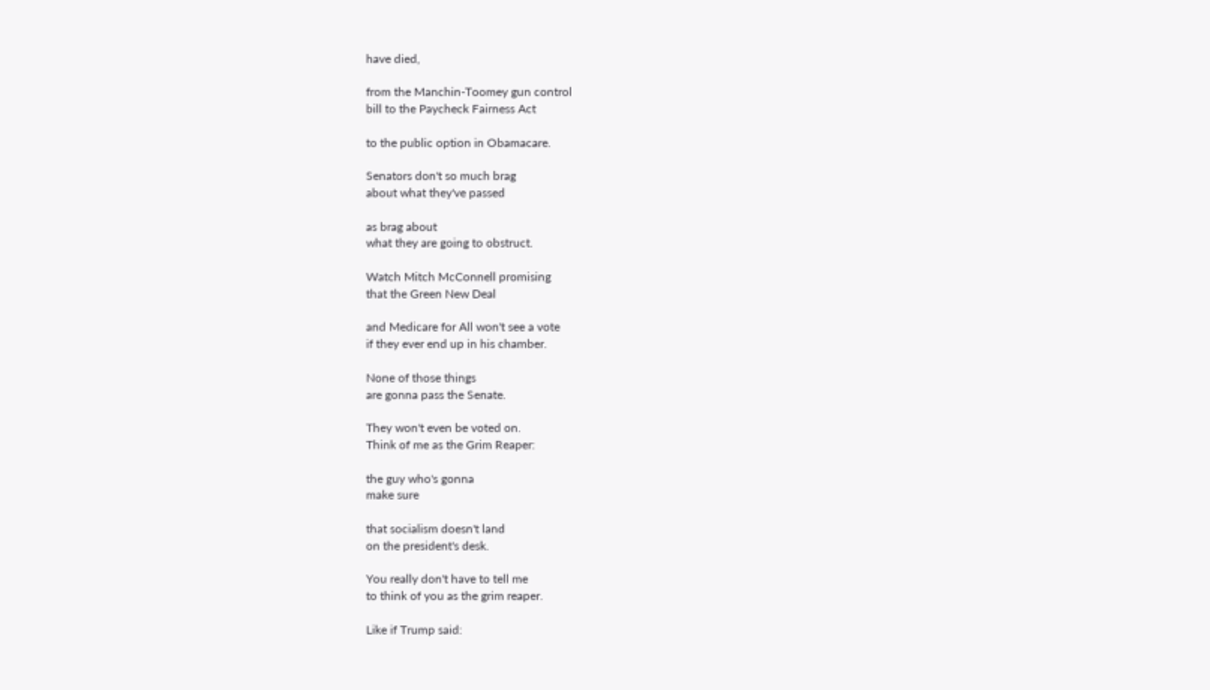have died,

from the Manchin-Toomey gun control
bill to the Paycheck Fairness Act

to the public option in Obamacare.

Senators don't so much brag
about what they've passed

as brag about
what they are going to obstruct.

Watch Mitch McConnell promising
that the Green New Deal

and Medicare for All won't see a vote
if they ever end up in his chamber.

None of those things
are gonna pass the Senate.

They won't even be voted on.
Think of me as the Grim Reaper:

the guy who's gonna
make sure

that socialism doesn't land
on the president's desk.

You really don't have to tell me
to think of you as the grim reaper.

Like if Trump said: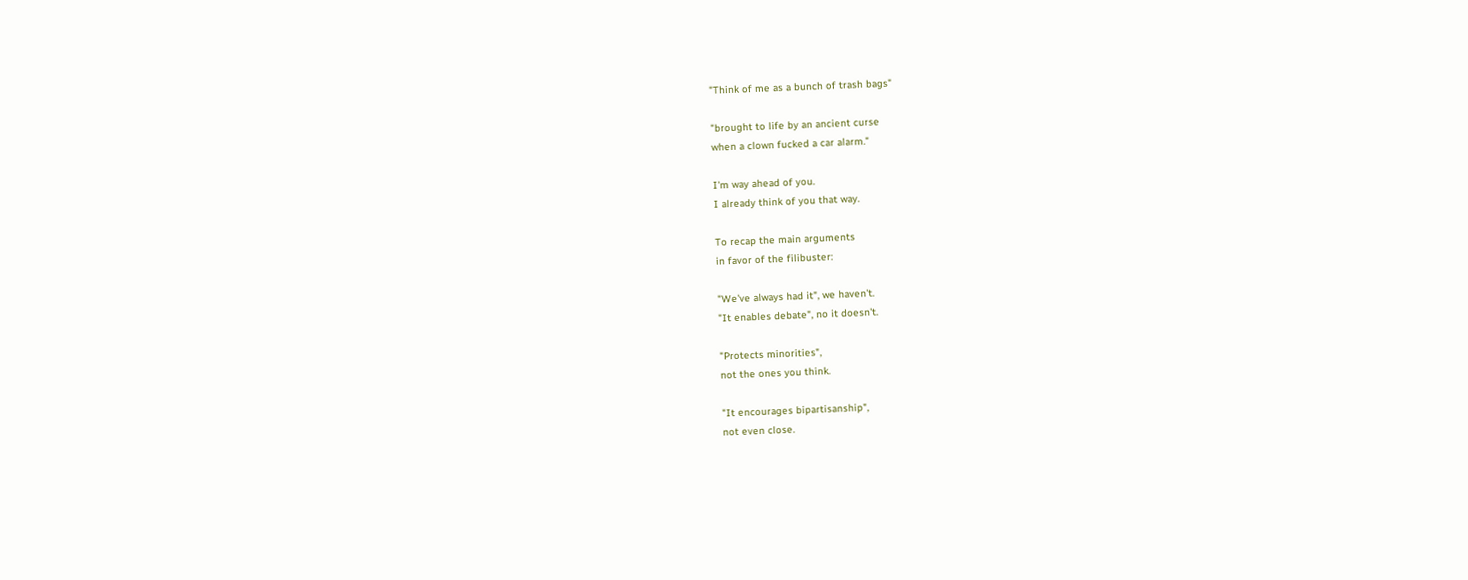"Think of me as a bunch of trash bags"

"brought to life by an ancient curse
when a clown fucked a car alarm."

I'm way ahead of you.
I already think of you that way.

To recap the main arguments
in favor of the filibuster:

"We've always had it", we haven't.
"It enables debate", no it doesn't.

"Protects minorities",
not the ones you think.

"It encourages bipartisanship",
not even close.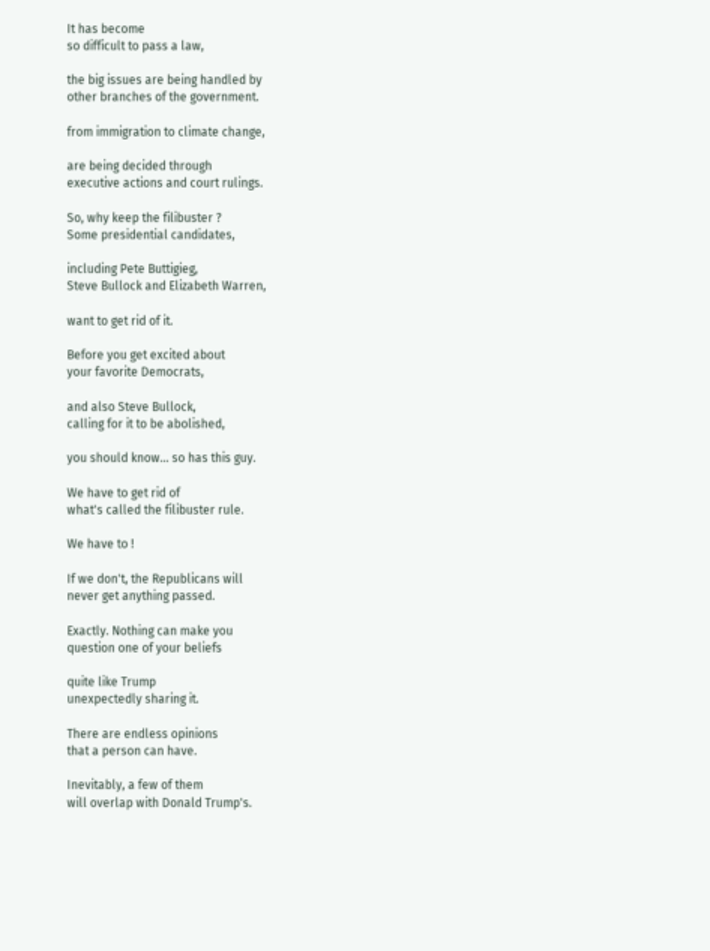It has become
so difficult to pass a law,

the big issues are being handled by
other branches of the government.

from immigration to climate change,

are being decided through
executive actions and court rulings.

So, why keep the filibuster ?
Some presidential candidates,

including Pete Buttigieg,
Steve Bullock and Elizabeth Warren,

want to get rid of it.

Before you get excited about
your favorite Democrats,

and also Steve Bullock,
calling for it to be abolished,

you should know... so has this guy.

We have to get rid of
what's called the filibuster rule.

We have to !

If we don't, the Republicans will
never get anything passed.

Exactly. Nothing can make you
question one of your beliefs

quite like Trump
unexpectedly sharing it.

There are endless opinions
that a person can have.

Inevitably, a few of them
will overlap with Donald Trump's.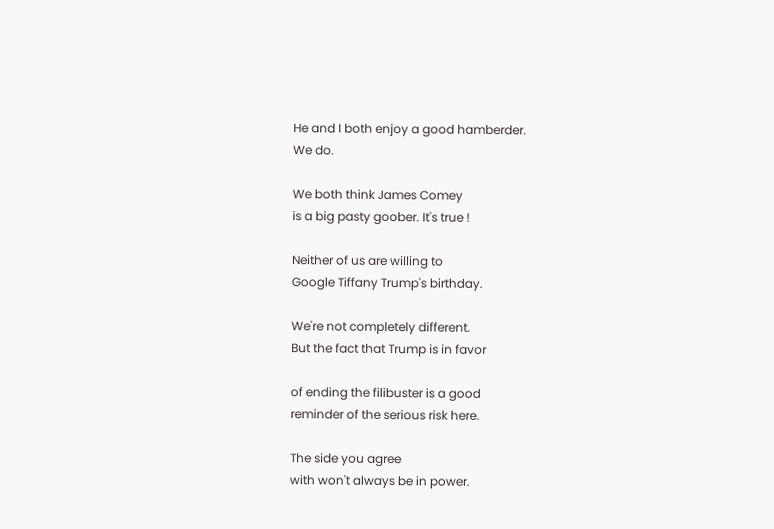He and I both enjoy a good hamberder.
We do.

We both think James Comey
is a big pasty goober. It's true !

Neither of us are willing to
Google Tiffany Trump's birthday.

We're not completely different.
But the fact that Trump is in favor

of ending the filibuster is a good
reminder of the serious risk here.

The side you agree
with won't always be in power.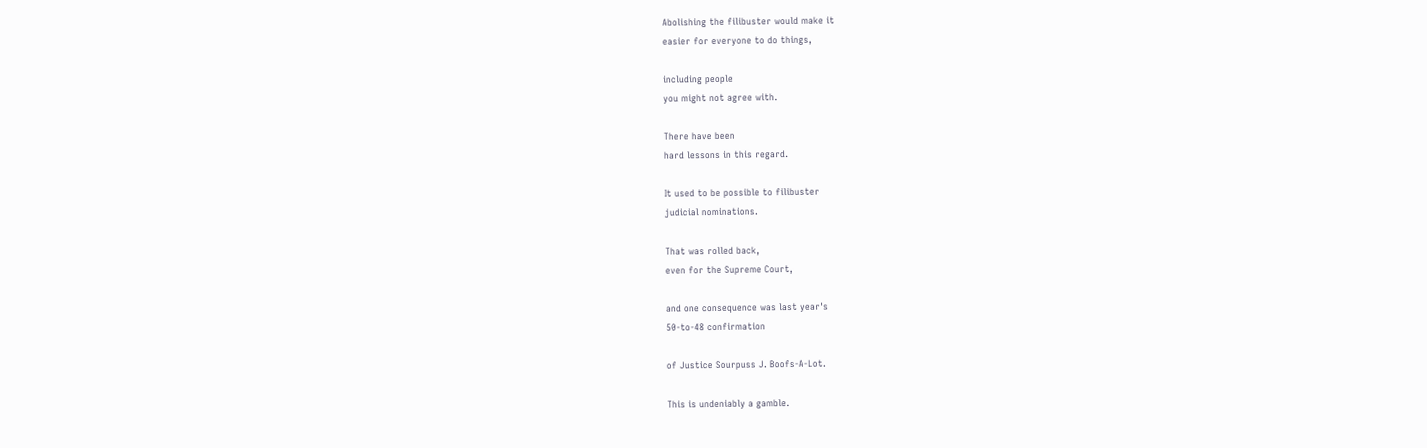Abolishing the filibuster would make it
easier for everyone to do things,

including people
you might not agree with.

There have been
hard lessons in this regard.

It used to be possible to filibuster
judicial nominations.

That was rolled back,
even for the Supreme Court,

and one consequence was last year's
50-to-48 confirmation

of Justice Sourpuss J. Boofs-A-Lot.

This is undeniably a gamble.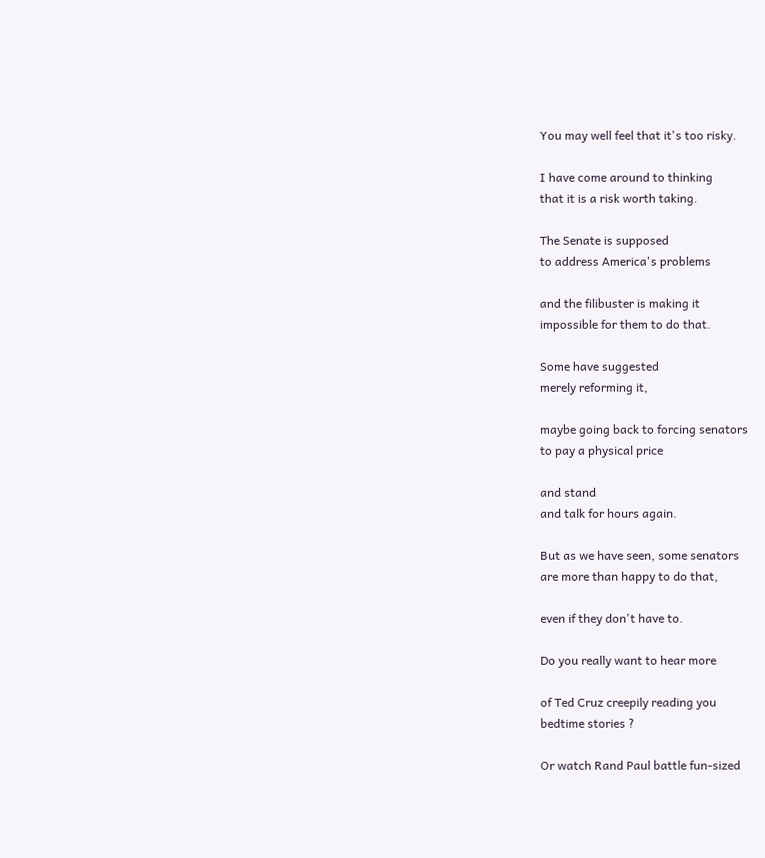You may well feel that it's too risky.

I have come around to thinking
that it is a risk worth taking.

The Senate is supposed
to address America's problems

and the filibuster is making it
impossible for them to do that.

Some have suggested
merely reforming it,

maybe going back to forcing senators
to pay a physical price

and stand
and talk for hours again.

But as we have seen, some senators
are more than happy to do that,

even if they don't have to.

Do you really want to hear more

of Ted Cruz creepily reading you
bedtime stories ?

Or watch Rand Paul battle fun-sized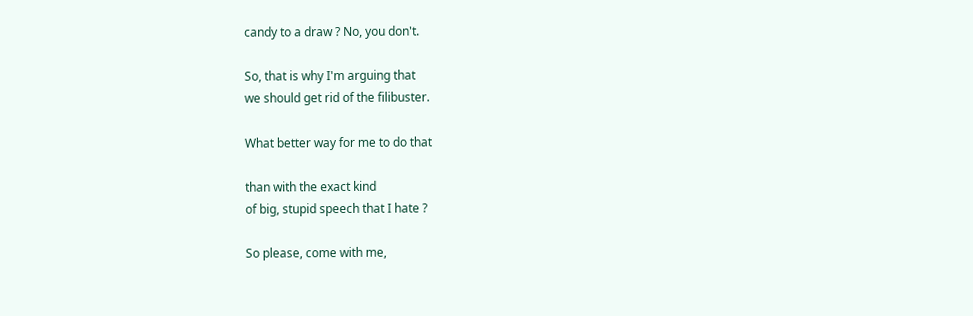candy to a draw ? No, you don't.

So, that is why I'm arguing that
we should get rid of the filibuster.

What better way for me to do that

than with the exact kind
of big, stupid speech that I hate ?

So please, come with me,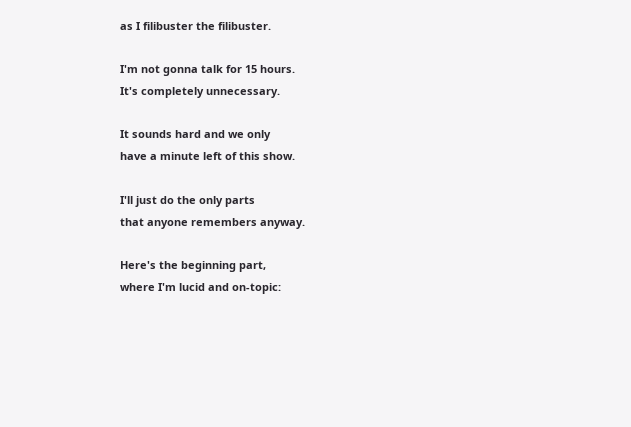as I filibuster the filibuster.

I'm not gonna talk for 15 hours.
It's completely unnecessary.

It sounds hard and we only
have a minute left of this show.

I'll just do the only parts
that anyone remembers anyway.

Here's the beginning part,
where I'm lucid and on-topic: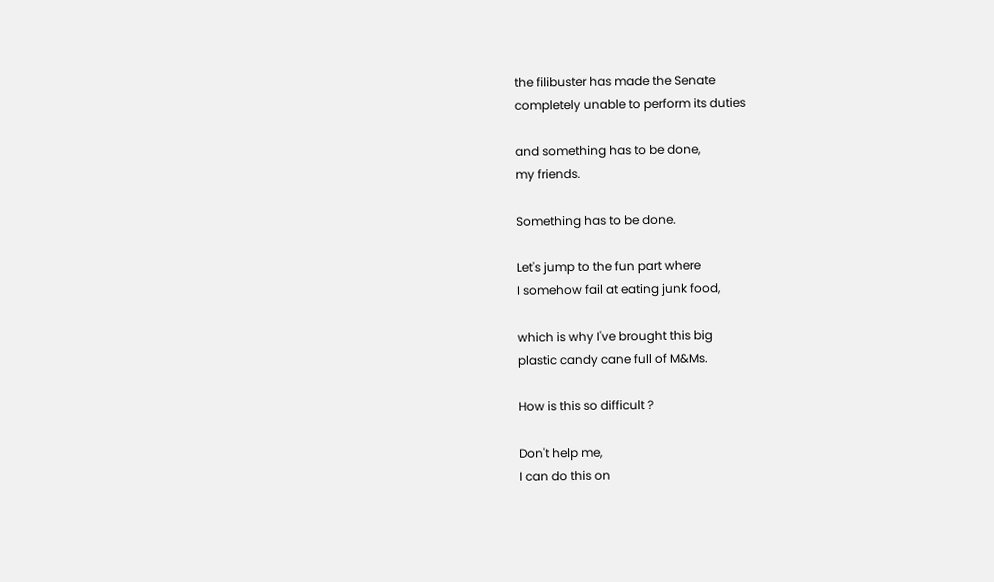the filibuster has made the Senate
completely unable to perform its duties

and something has to be done,
my friends.

Something has to be done.

Let's jump to the fun part where
I somehow fail at eating junk food,

which is why I've brought this big
plastic candy cane full of M&Ms.

How is this so difficult ?

Don't help me,
I can do this on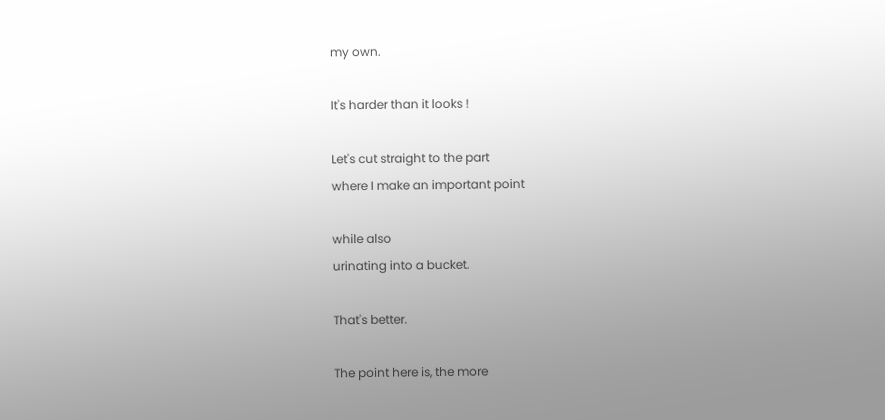my own.

It's harder than it looks !

Let's cut straight to the part
where I make an important point

while also
urinating into a bucket.

That's better.

The point here is, the more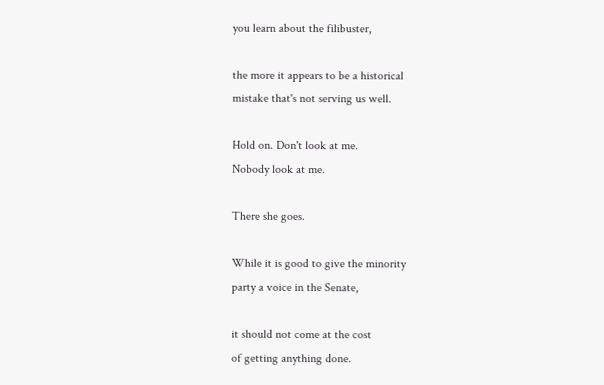you learn about the filibuster,

the more it appears to be a historical
mistake that's not serving us well.

Hold on. Don't look at me.
Nobody look at me.

There she goes.

While it is good to give the minority
party a voice in the Senate,

it should not come at the cost
of getting anything done.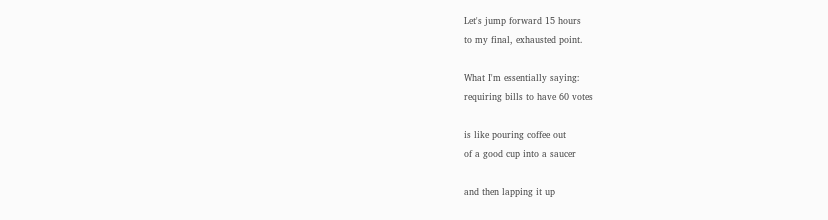Let's jump forward 15 hours
to my final, exhausted point.

What I'm essentially saying:
requiring bills to have 60 votes

is like pouring coffee out
of a good cup into a saucer

and then lapping it up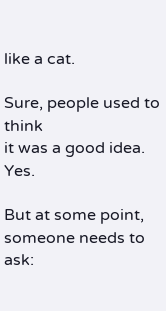like a cat.

Sure, people used to think
it was a good idea. Yes.

But at some point,
someone needs to ask: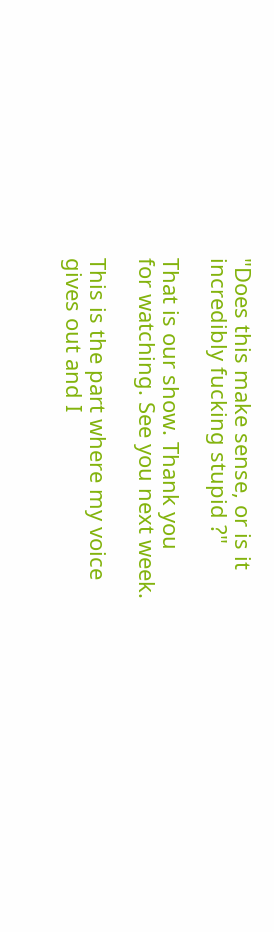"Does this make sense, or is it
incredibly fucking stupid ?"

That is our show. Thank you
for watching. See you next week.

This is the part where my voice
gives out and I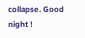collapse. Good night !